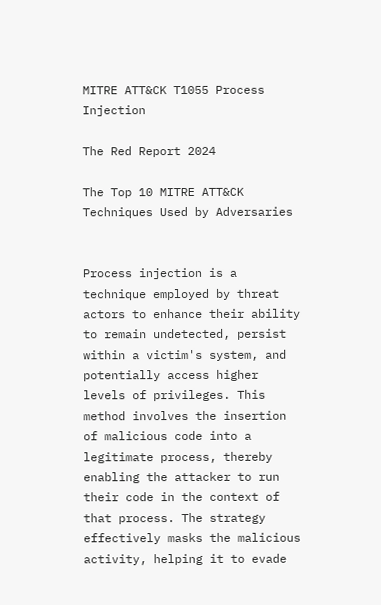MITRE ATT&CK T1055 Process Injection

The Red Report 2024

The Top 10 MITRE ATT&CK Techniques Used by Adversaries


Process injection is a technique employed by threat actors to enhance their ability to remain undetected, persist within a victim's system, and potentially access higher levels of privileges. This method involves the insertion of malicious code into a legitimate process, thereby enabling the attacker to run their code in the context of that process. The strategy effectively masks the malicious activity, helping it to evade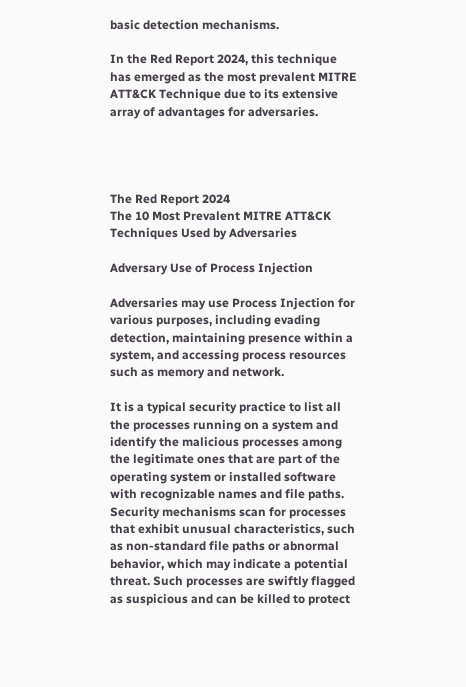basic detection mechanisms.

In the Red Report 2024, this technique has emerged as the most prevalent MITRE ATT&CK Technique due to its extensive array of advantages for adversaries.




The Red Report 2024
The 10 Most Prevalent MITRE ATT&CK Techniques Used by Adversaries

Adversary Use of Process Injection

Adversaries may use Process Injection for various purposes, including evading detection, maintaining presence within a system, and accessing process resources such as memory and network.

It is a typical security practice to list all the processes running on a system and identify the malicious processes among the legitimate ones that are part of the operating system or installed software with recognizable names and file paths. Security mechanisms scan for processes that exhibit unusual characteristics, such as non-standard file paths or abnormal behavior, which may indicate a potential threat. Such processes are swiftly flagged as suspicious and can be killed to protect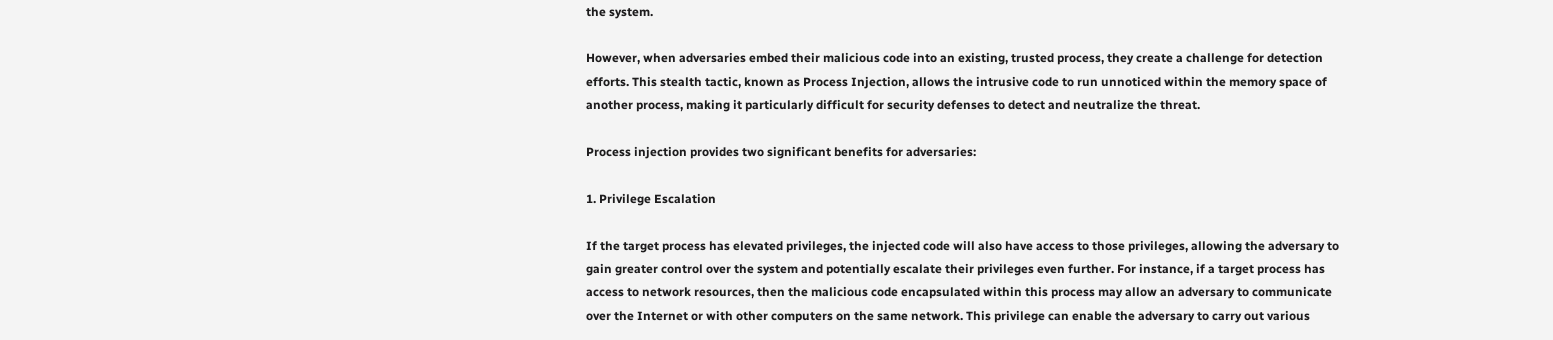the system.

However, when adversaries embed their malicious code into an existing, trusted process, they create a challenge for detection efforts. This stealth tactic, known as Process Injection, allows the intrusive code to run unnoticed within the memory space of another process, making it particularly difficult for security defenses to detect and neutralize the threat.

Process injection provides two significant benefits for adversaries:

1. Privilege Escalation

If the target process has elevated privileges, the injected code will also have access to those privileges, allowing the adversary to gain greater control over the system and potentially escalate their privileges even further. For instance, if a target process has access to network resources, then the malicious code encapsulated within this process may allow an adversary to communicate over the Internet or with other computers on the same network. This privilege can enable the adversary to carry out various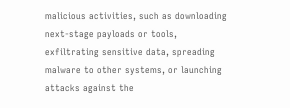malicious activities, such as downloading next-stage payloads or tools, exfiltrating sensitive data, spreading malware to other systems, or launching attacks against the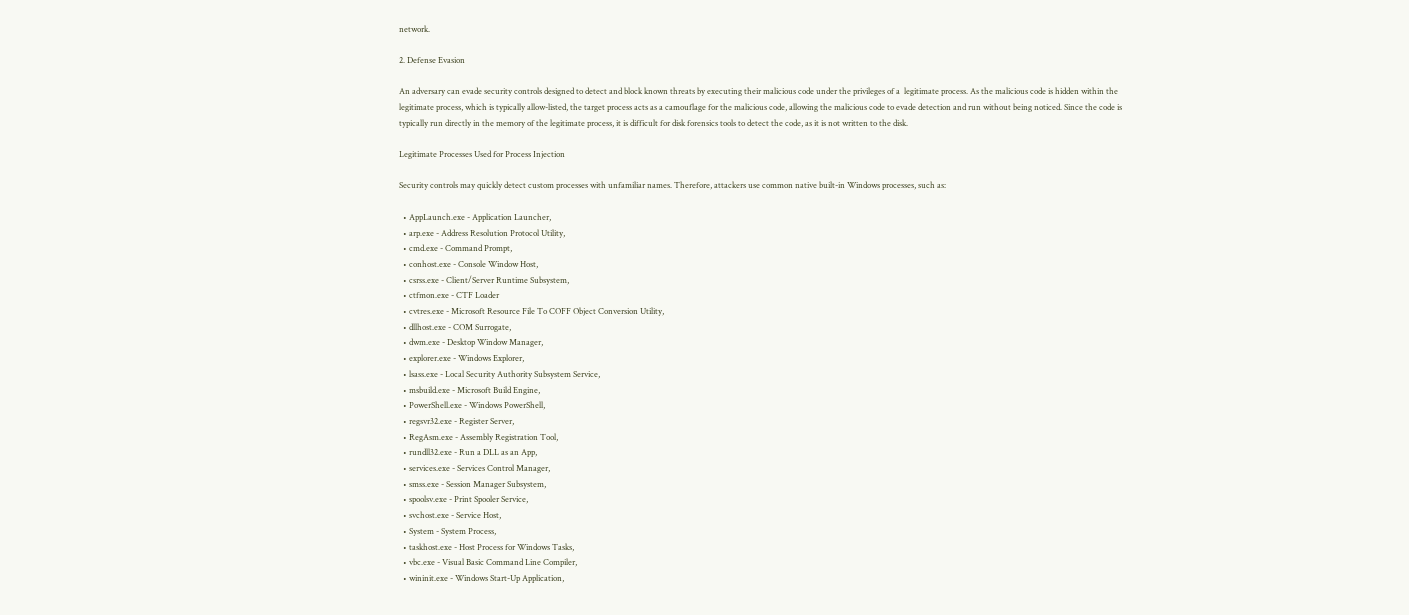network.

2. Defense Evasion

An adversary can evade security controls designed to detect and block known threats by executing their malicious code under the privileges of a  legitimate process. As the malicious code is hidden within the legitimate process, which is typically allow-listed, the target process acts as a camouflage for the malicious code, allowing the malicious code to evade detection and run without being noticed. Since the code is typically run directly in the memory of the legitimate process, it is difficult for disk forensics tools to detect the code, as it is not written to the disk.

Legitimate Processes Used for Process Injection

Security controls may quickly detect custom processes with unfamiliar names. Therefore, attackers use common native built-in Windows processes, such as:

  • AppLaunch.exe - Application Launcher,
  • arp.exe - Address Resolution Protocol Utility,
  • cmd.exe - Command Prompt,
  • conhost.exe - Console Window Host,
  • csrss.exe - Client/Server Runtime Subsystem,
  • ctfmon.exe - CTF Loader
  • cvtres.exe - Microsoft Resource File To COFF Object Conversion Utility,
  • dllhost.exe - COM Surrogate,
  • dwm.exe - Desktop Window Manager,
  • explorer.exe - Windows Explorer,
  • lsass.exe - Local Security Authority Subsystem Service,
  • msbuild.exe - Microsoft Build Engine,
  • PowerShell.exe - Windows PowerShell,
  • regsvr32.exe - Register Server,
  • RegAsm.exe - Assembly Registration Tool,
  • rundll32.exe - Run a DLL as an App,
  • services.exe - Services Control Manager,
  • smss.exe - Session Manager Subsystem,
  • spoolsv.exe - Print Spooler Service,
  • svchost.exe - Service Host,
  • System - System Process,
  • taskhost.exe - Host Process for Windows Tasks,
  • vbc.exe - Visual Basic Command Line Compiler,
  • wininit.exe - Windows Start-Up Application,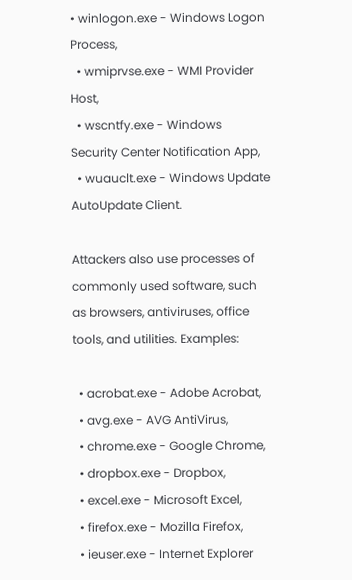• winlogon.exe - Windows Logon Process,
  • wmiprvse.exe - WMI Provider Host,
  • wscntfy.exe - Windows Security Center Notification App,
  • wuauclt.exe - Windows Update AutoUpdate Client.

Attackers also use processes of commonly used software, such as browsers, antiviruses, office tools, and utilities. Examples:

  • acrobat.exe - Adobe Acrobat,
  • avg.exe - AVG AntiVirus,
  • chrome.exe - Google Chrome,
  • dropbox.exe - Dropbox,
  • excel.exe - Microsoft Excel,
  • firefox.exe - Mozilla Firefox,
  • ieuser.exe - Internet Explorer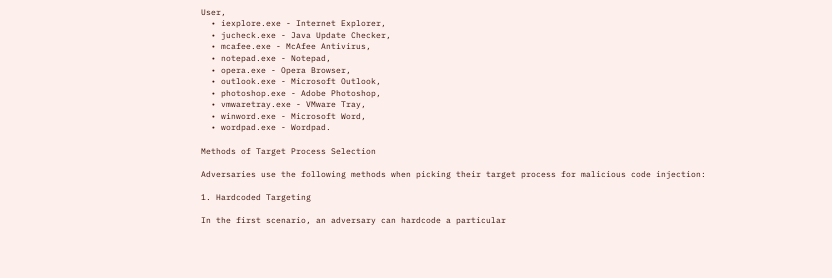User,
  • iexplore.exe - Internet Explorer,
  • jucheck.exe - Java Update Checker,
  • mcafee.exe - McAfee Antivirus,
  • notepad.exe - Notepad,
  • opera.exe - Opera Browser,
  • outlook.exe - Microsoft Outlook,
  • photoshop.exe - Adobe Photoshop,
  • vmwaretray.exe - VMware Tray,
  • winword.exe - Microsoft Word,
  • wordpad.exe - Wordpad.

Methods of Target Process Selection

Adversaries use the following methods when picking their target process for malicious code injection:

1. Hardcoded Targeting

In the first scenario, an adversary can hardcode a particular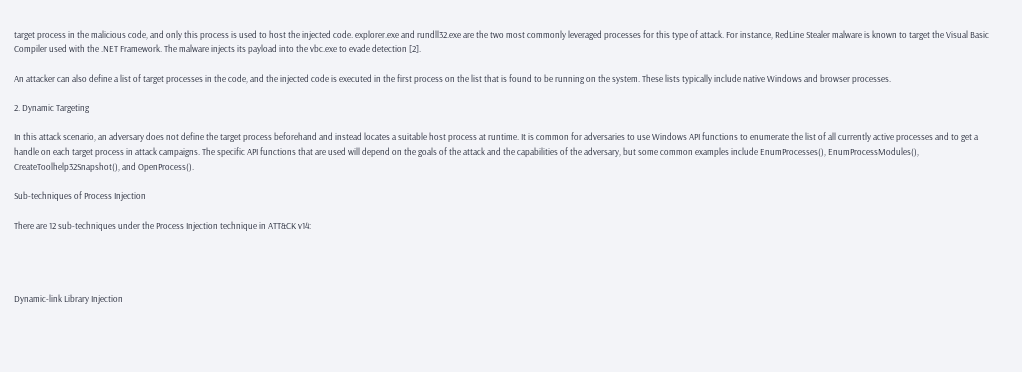target process in the malicious code, and only this process is used to host the injected code. explorer.exe and rundll32.exe are the two most commonly leveraged processes for this type of attack. For instance, RedLine Stealer malware is known to target the Visual Basic Compiler used with the .NET Framework. The malware injects its payload into the vbc.exe to evade detection [2].

An attacker can also define a list of target processes in the code, and the injected code is executed in the first process on the list that is found to be running on the system. These lists typically include native Windows and browser processes.

2. Dynamic Targeting

In this attack scenario, an adversary does not define the target process beforehand and instead locates a suitable host process at runtime. It is common for adversaries to use Windows API functions to enumerate the list of all currently active processes and to get a handle on each target process in attack campaigns. The specific API functions that are used will depend on the goals of the attack and the capabilities of the adversary, but some common examples include EnumProcesses(), EnumProcessModules(), CreateToolhelp32Snapshot(), and OpenProcess().

Sub-techniques of Process Injection

There are 12 sub-techniques under the Process Injection technique in ATT&CK v14:




Dynamic-link Library Injection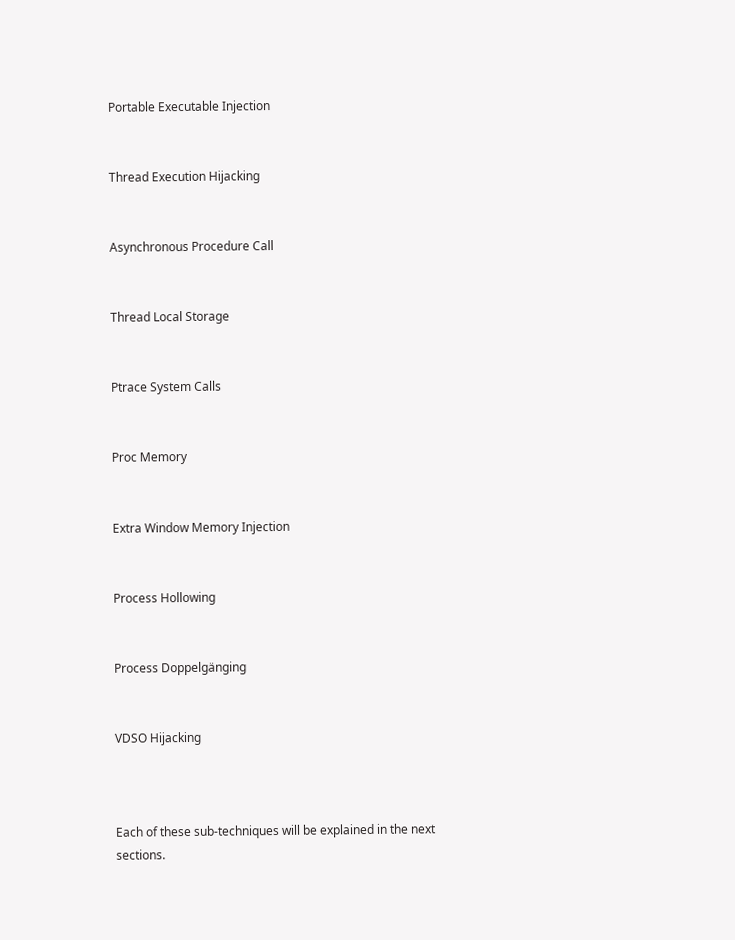Portable Executable Injection


Thread Execution Hijacking


Asynchronous Procedure Call


Thread Local Storage


Ptrace System Calls


Proc Memory


Extra Window Memory Injection


Process Hollowing


Process Doppelgänging


VDSO Hijacking



Each of these sub-techniques will be explained in the next sections.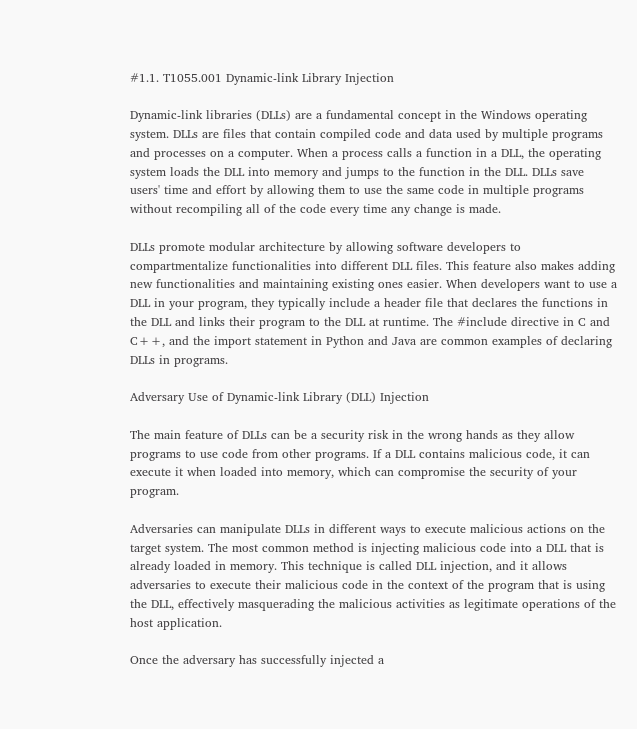#1.1. T1055.001 Dynamic-link Library Injection

Dynamic-link libraries (DLLs) are a fundamental concept in the Windows operating system. DLLs are files that contain compiled code and data used by multiple programs and processes on a computer. When a process calls a function in a DLL, the operating system loads the DLL into memory and jumps to the function in the DLL. DLLs save users' time and effort by allowing them to use the same code in multiple programs without recompiling all of the code every time any change is made.

DLLs promote modular architecture by allowing software developers to compartmentalize functionalities into different DLL files. This feature also makes adding new functionalities and maintaining existing ones easier. When developers want to use a DLL in your program, they typically include a header file that declares the functions in the DLL and links their program to the DLL at runtime. The #include directive in C and C++, and the import statement in Python and Java are common examples of declaring DLLs in programs.

Adversary Use of Dynamic-link Library (DLL) Injection

The main feature of DLLs can be a security risk in the wrong hands as they allow programs to use code from other programs. If a DLL contains malicious code, it can execute it when loaded into memory, which can compromise the security of your program.

Adversaries can manipulate DLLs in different ways to execute malicious actions on the target system. The most common method is injecting malicious code into a DLL that is already loaded in memory. This technique is called DLL injection, and it allows adversaries to execute their malicious code in the context of the program that is using the DLL, effectively masquerading the malicious activities as legitimate operations of the host application.

Once the adversary has successfully injected a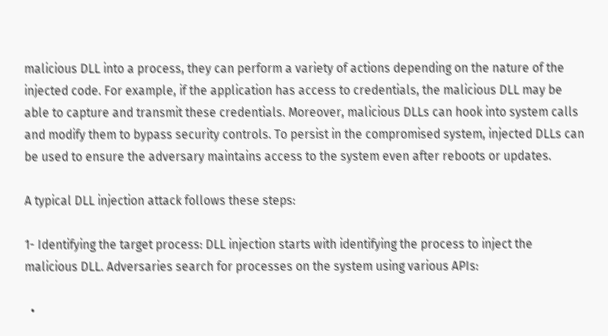malicious DLL into a process, they can perform a variety of actions depending on the nature of the injected code. For example, if the application has access to credentials, the malicious DLL may be able to capture and transmit these credentials. Moreover, malicious DLLs can hook into system calls and modify them to bypass security controls. To persist in the compromised system, injected DLLs can be used to ensure the adversary maintains access to the system even after reboots or updates.

A typical DLL injection attack follows these steps:

1- Identifying the target process: DLL injection starts with identifying the process to inject the malicious DLL. Adversaries search for processes on the system using various APIs:

  •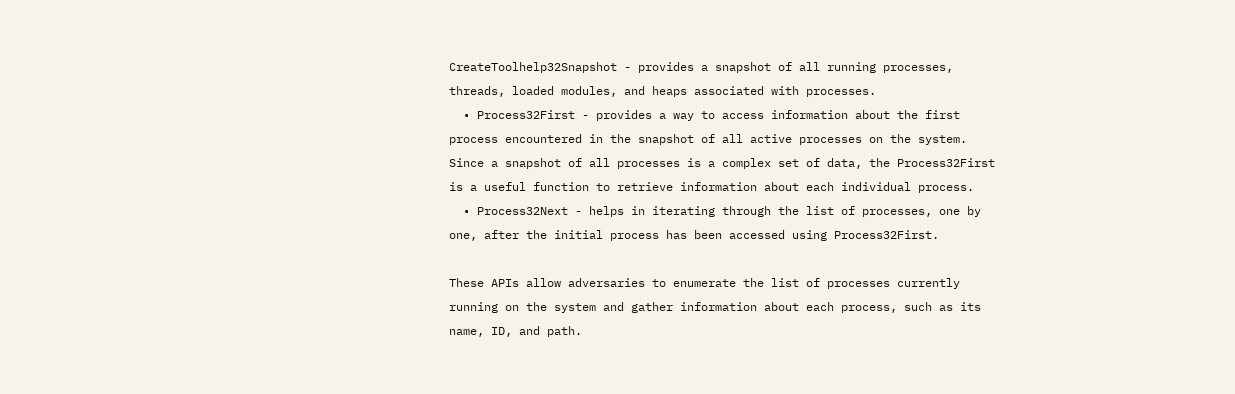CreateToolhelp32Snapshot - provides a snapshot of all running processes, threads, loaded modules, and heaps associated with processes.
  • Process32First - provides a way to access information about the first process encountered in the snapshot of all active processes on the system. Since a snapshot of all processes is a complex set of data, the Process32First is a useful function to retrieve information about each individual process.
  • Process32Next - helps in iterating through the list of processes, one by one, after the initial process has been accessed using Process32First.

These APIs allow adversaries to enumerate the list of processes currently running on the system and gather information about each process, such as its name, ID, and path.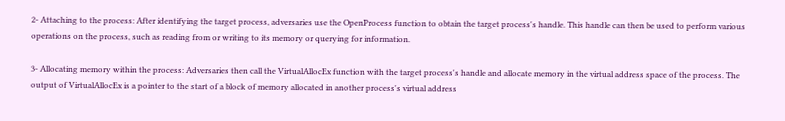2- Attaching to the process: After identifying the target process, adversaries use the OpenProcess function to obtain the target process's handle. This handle can then be used to perform various operations on the process, such as reading from or writing to its memory or querying for information.

3- Allocating memory within the process: Adversaries then call the VirtualAllocEx function with the target process's handle and allocate memory in the virtual address space of the process. The output of VirtualAllocEx is a pointer to the start of a block of memory allocated in another process's virtual address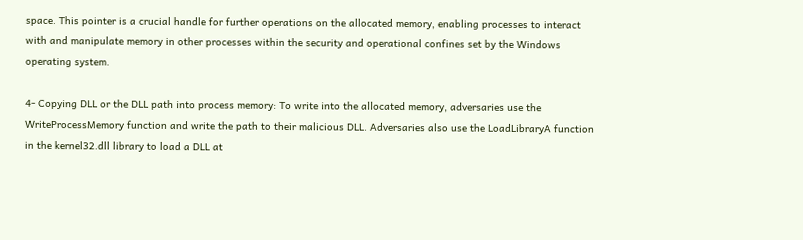space. This pointer is a crucial handle for further operations on the allocated memory, enabling processes to interact with and manipulate memory in other processes within the security and operational confines set by the Windows operating system.

4- Copying DLL or the DLL path into process memory: To write into the allocated memory, adversaries use the WriteProcessMemory function and write the path to their malicious DLL. Adversaries also use the LoadLibraryA function in the kernel32.dll library to load a DLL at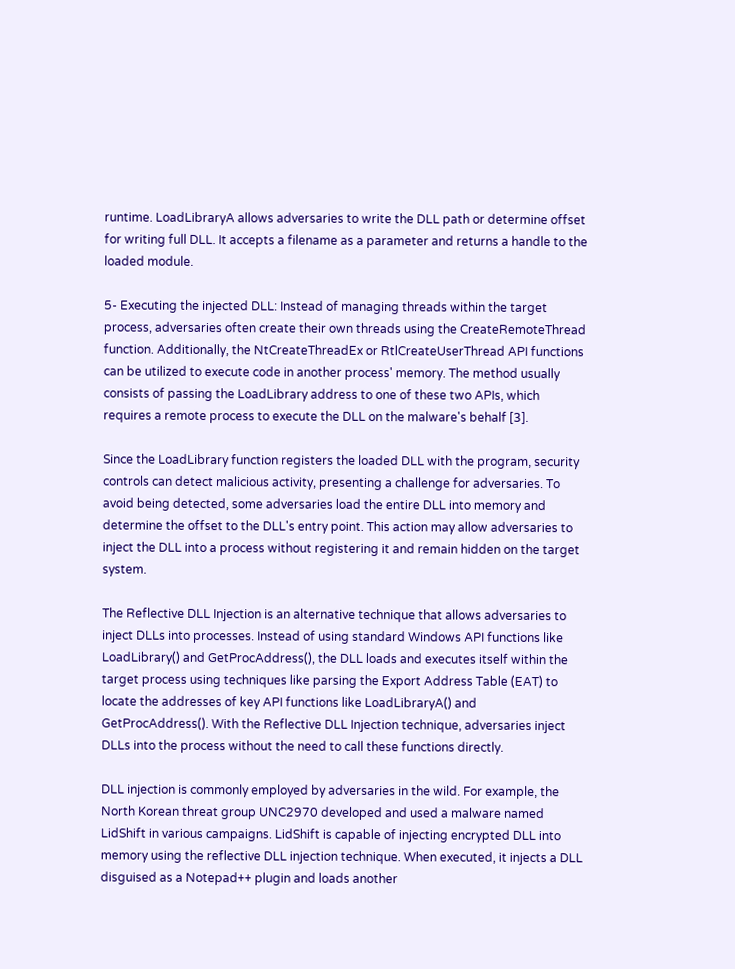runtime. LoadLibraryA allows adversaries to write the DLL path or determine offset for writing full DLL. It accepts a filename as a parameter and returns a handle to the loaded module.

5- Executing the injected DLL: Instead of managing threads within the target process, adversaries often create their own threads using the CreateRemoteThread function. Additionally, the NtCreateThreadEx or RtlCreateUserThread API functions can be utilized to execute code in another process' memory. The method usually consists of passing the LoadLibrary address to one of these two APIs, which requires a remote process to execute the DLL on the malware's behalf [3].

Since the LoadLibrary function registers the loaded DLL with the program, security controls can detect malicious activity, presenting a challenge for adversaries. To avoid being detected, some adversaries load the entire DLL into memory and determine the offset to the DLL's entry point. This action may allow adversaries to inject the DLL into a process without registering it and remain hidden on the target system.

The Reflective DLL Injection is an alternative technique that allows adversaries to inject DLLs into processes. Instead of using standard Windows API functions like LoadLibrary() and GetProcAddress(), the DLL loads and executes itself within the target process using techniques like parsing the Export Address Table (EAT) to locate the addresses of key API functions like LoadLibraryA() and GetProcAddress(). With the Reflective DLL Injection technique, adversaries inject DLLs into the process without the need to call these functions directly.

DLL injection is commonly employed by adversaries in the wild. For example, the North Korean threat group UNC2970 developed and used a malware named LidShift in various campaigns. LidShift is capable of injecting encrypted DLL into memory using the reflective DLL injection technique. When executed, it injects a DLL disguised as a Notepad++ plugin and loads another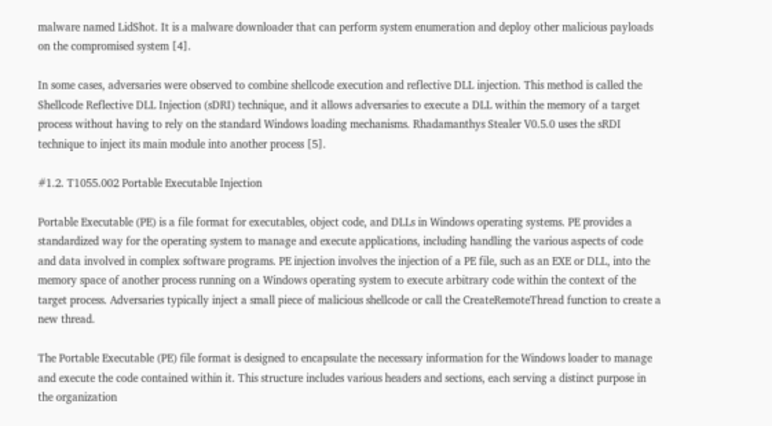malware named LidShot. It is a malware downloader that can perform system enumeration and deploy other malicious payloads on the compromised system [4].

In some cases, adversaries were observed to combine shellcode execution and reflective DLL injection. This method is called the Shellcode Reflective DLL Injection (sDRI) technique, and it allows adversaries to execute a DLL within the memory of a target process without having to rely on the standard Windows loading mechanisms. Rhadamanthys Stealer V0.5.0 uses the sRDI technique to inject its main module into another process [5].

#1.2. T1055.002 Portable Executable Injection

Portable Executable (PE) is a file format for executables, object code, and DLLs in Windows operating systems. PE provides a standardized way for the operating system to manage and execute applications, including handling the various aspects of code and data involved in complex software programs. PE injection involves the injection of a PE file, such as an EXE or DLL, into the memory space of another process running on a Windows operating system to execute arbitrary code within the context of the target process. Adversaries typically inject a small piece of malicious shellcode or call the CreateRemoteThread function to create a new thread.

The Portable Executable (PE) file format is designed to encapsulate the necessary information for the Windows loader to manage and execute the code contained within it. This structure includes various headers and sections, each serving a distinct purpose in the organization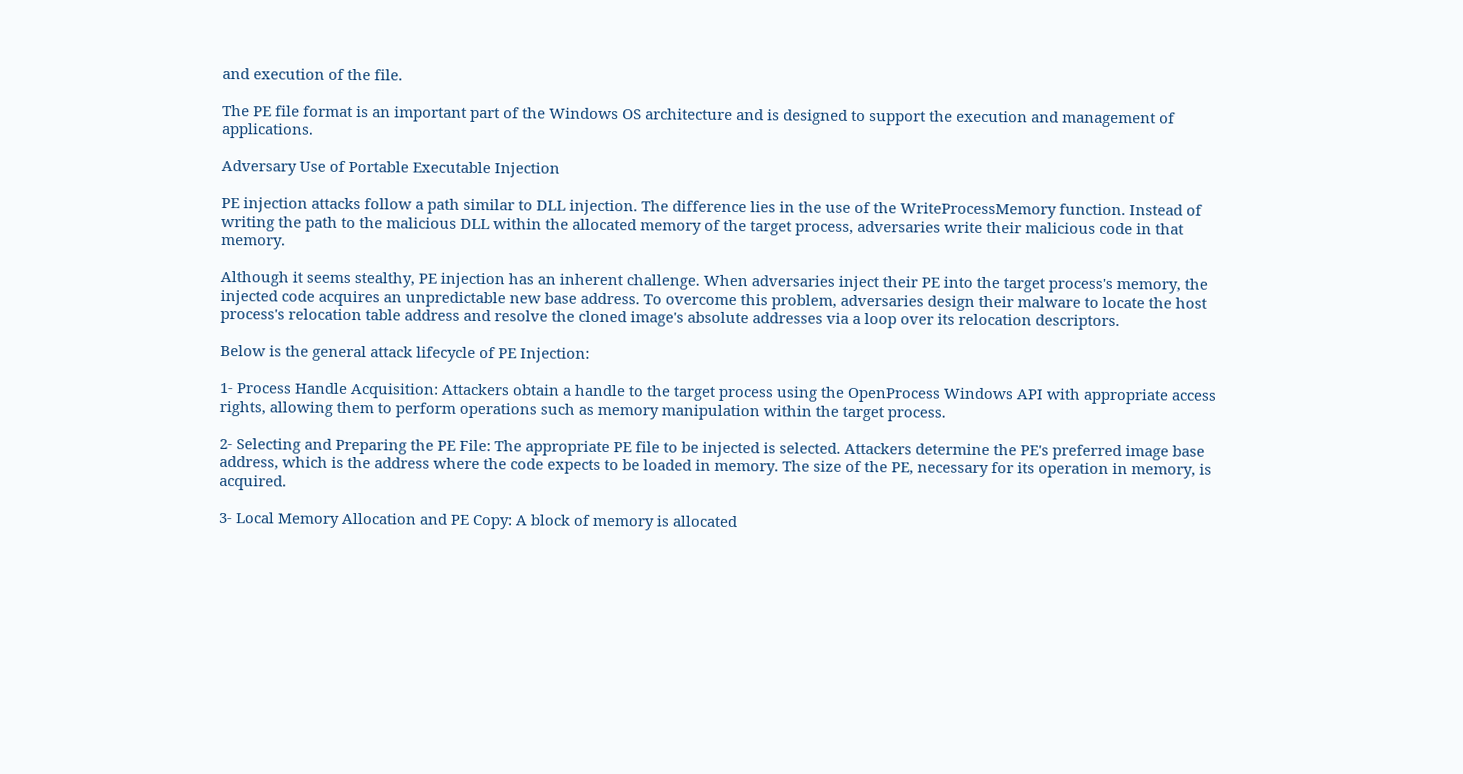and execution of the file.

The PE file format is an important part of the Windows OS architecture and is designed to support the execution and management of applications.

Adversary Use of Portable Executable Injection

PE injection attacks follow a path similar to DLL injection. The difference lies in the use of the WriteProcessMemory function. Instead of writing the path to the malicious DLL within the allocated memory of the target process, adversaries write their malicious code in that memory.

Although it seems stealthy, PE injection has an inherent challenge. When adversaries inject their PE into the target process's memory, the injected code acquires an unpredictable new base address. To overcome this problem, adversaries design their malware to locate the host process's relocation table address and resolve the cloned image's absolute addresses via a loop over its relocation descriptors.

Below is the general attack lifecycle of PE Injection:

1- Process Handle Acquisition: Attackers obtain a handle to the target process using the OpenProcess Windows API with appropriate access rights, allowing them to perform operations such as memory manipulation within the target process.

2- Selecting and Preparing the PE File: The appropriate PE file to be injected is selected. Attackers determine the PE's preferred image base address, which is the address where the code expects to be loaded in memory. The size of the PE, necessary for its operation in memory, is acquired.

3- Local Memory Allocation and PE Copy: A block of memory is allocated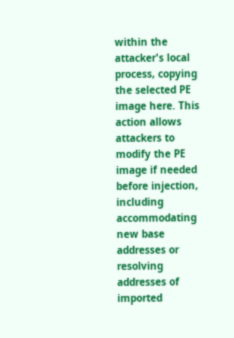within the attacker's local process, copying the selected PE image here. This action allows attackers to modify the PE image if needed before injection, including accommodating new base addresses or resolving addresses of imported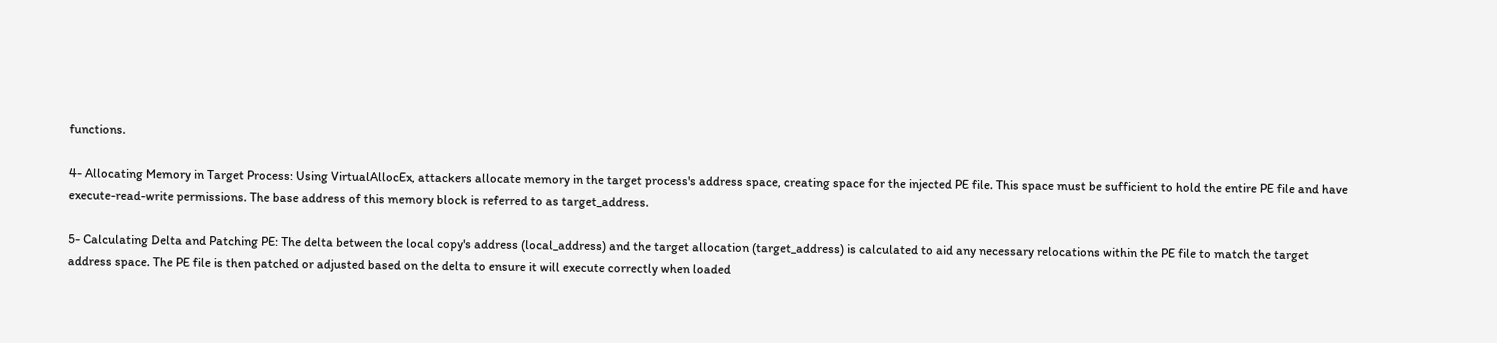functions.

4- Allocating Memory in Target Process: Using VirtualAllocEx, attackers allocate memory in the target process's address space, creating space for the injected PE file. This space must be sufficient to hold the entire PE file and have execute-read-write permissions. The base address of this memory block is referred to as target_address.

5- Calculating Delta and Patching PE: The delta between the local copy's address (local_address) and the target allocation (target_address) is calculated to aid any necessary relocations within the PE file to match the target address space. The PE file is then patched or adjusted based on the delta to ensure it will execute correctly when loaded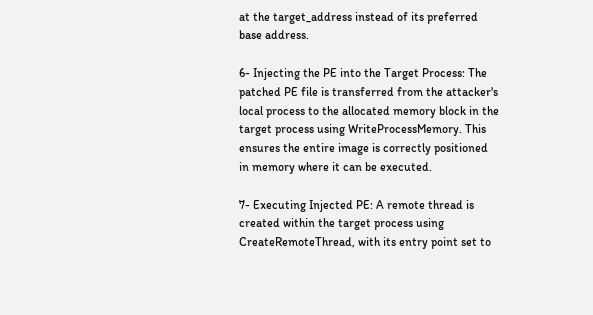at the target_address instead of its preferred base address.

6- Injecting the PE into the Target Process: The patched PE file is transferred from the attacker's local process to the allocated memory block in the target process using WriteProcessMemory. This ensures the entire image is correctly positioned in memory where it can be executed.

7- Executing Injected PE: A remote thread is created within the target process using CreateRemoteThread, with its entry point set to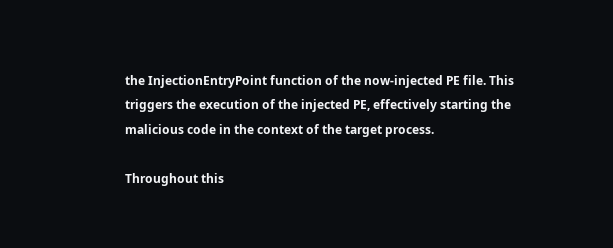the InjectionEntryPoint function of the now-injected PE file. This triggers the execution of the injected PE, effectively starting the malicious code in the context of the target process.

Throughout this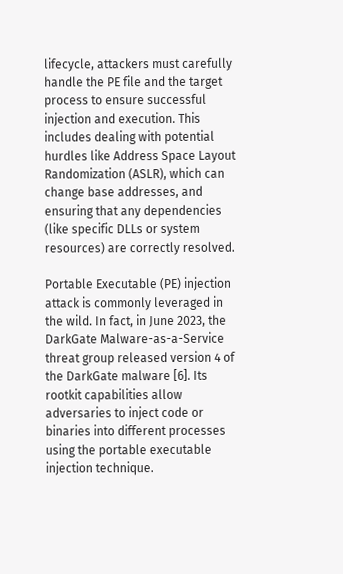lifecycle, attackers must carefully handle the PE file and the target process to ensure successful injection and execution. This includes dealing with potential hurdles like Address Space Layout Randomization (ASLR), which can change base addresses, and ensuring that any dependencies (like specific DLLs or system resources) are correctly resolved.

Portable Executable (PE) injection attack is commonly leveraged in the wild. In fact, in June 2023, the DarkGate Malware-as-a-Service threat group released version 4 of the DarkGate malware [6]. Its rootkit capabilities allow adversaries to inject code or binaries into different processes using the portable executable injection technique.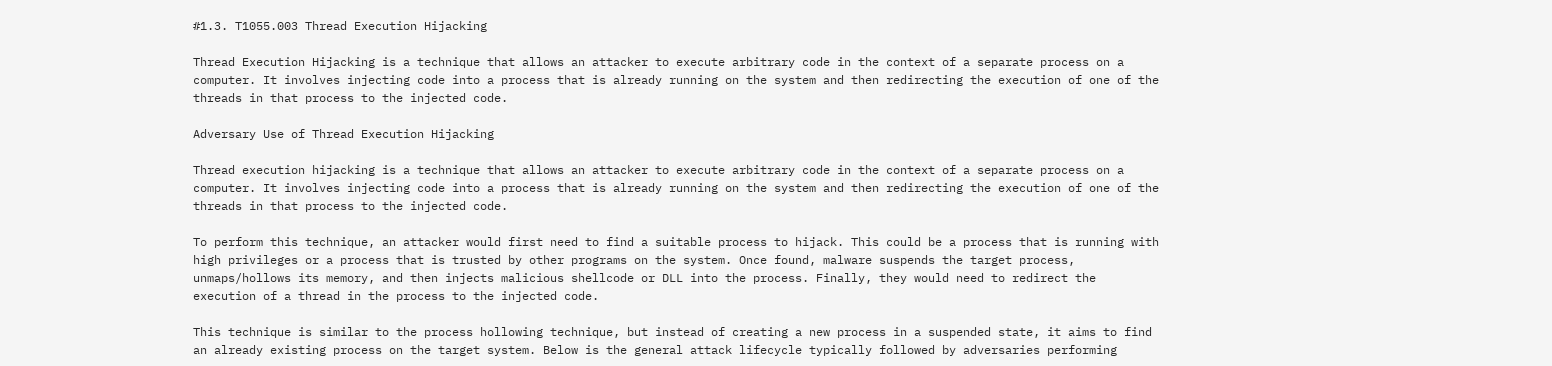#1.3. T1055.003 Thread Execution Hijacking

Thread Execution Hijacking is a technique that allows an attacker to execute arbitrary code in the context of a separate process on a computer. It involves injecting code into a process that is already running on the system and then redirecting the execution of one of the threads in that process to the injected code.

Adversary Use of Thread Execution Hijacking

Thread execution hijacking is a technique that allows an attacker to execute arbitrary code in the context of a separate process on a computer. It involves injecting code into a process that is already running on the system and then redirecting the execution of one of the threads in that process to the injected code.

To perform this technique, an attacker would first need to find a suitable process to hijack. This could be a process that is running with high privileges or a process that is trusted by other programs on the system. Once found, malware suspends the target process, unmaps/hollows its memory, and then injects malicious shellcode or DLL into the process. Finally, they would need to redirect the execution of a thread in the process to the injected code.

This technique is similar to the process hollowing technique, but instead of creating a new process in a suspended state, it aims to find an already existing process on the target system. Below is the general attack lifecycle typically followed by adversaries performing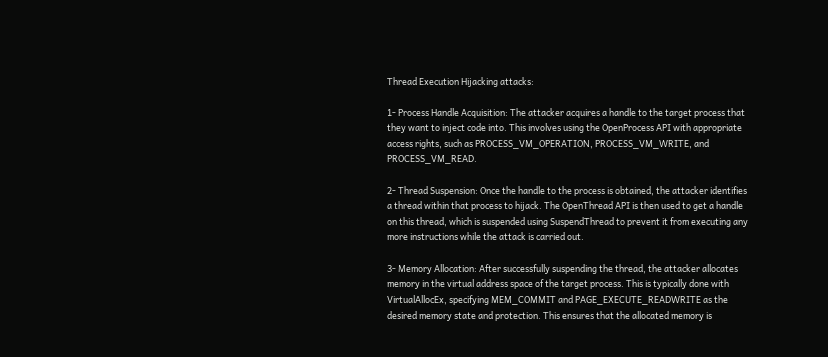Thread Execution Hijacking attacks:

1- Process Handle Acquisition: The attacker acquires a handle to the target process that they want to inject code into. This involves using the OpenProcess API with appropriate access rights, such as PROCESS_VM_OPERATION, PROCESS_VM_WRITE, and PROCESS_VM_READ.

2- Thread Suspension: Once the handle to the process is obtained, the attacker identifies a thread within that process to hijack. The OpenThread API is then used to get a handle on this thread, which is suspended using SuspendThread to prevent it from executing any more instructions while the attack is carried out.

3- Memory Allocation: After successfully suspending the thread, the attacker allocates memory in the virtual address space of the target process. This is typically done with VirtualAllocEx, specifying MEM_COMMIT and PAGE_EXECUTE_READWRITE as the desired memory state and protection. This ensures that the allocated memory is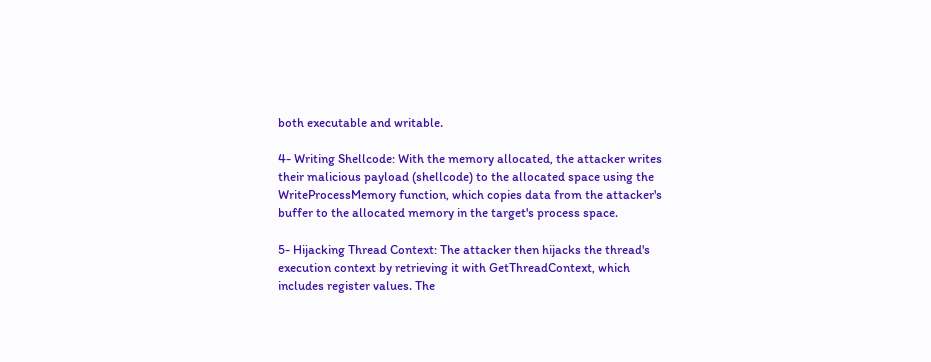both executable and writable.

4- Writing Shellcode: With the memory allocated, the attacker writes their malicious payload (shellcode) to the allocated space using the WriteProcessMemory function, which copies data from the attacker's buffer to the allocated memory in the target's process space.

5- Hijacking Thread Context: The attacker then hijacks the thread's execution context by retrieving it with GetThreadContext, which includes register values. The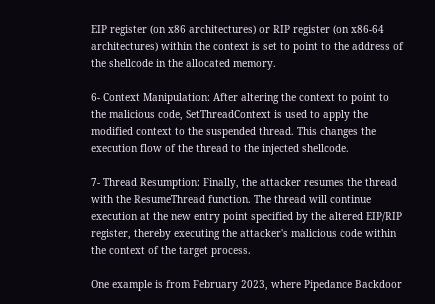EIP register (on x86 architectures) or RIP register (on x86-64 architectures) within the context is set to point to the address of the shellcode in the allocated memory.

6- Context Manipulation: After altering the context to point to the malicious code, SetThreadContext is used to apply the modified context to the suspended thread. This changes the execution flow of the thread to the injected shellcode.

7- Thread Resumption: Finally, the attacker resumes the thread with the ResumeThread function. The thread will continue execution at the new entry point specified by the altered EIP/RIP register, thereby executing the attacker's malicious code within the context of the target process.

One example is from February 2023, where Pipedance Backdoor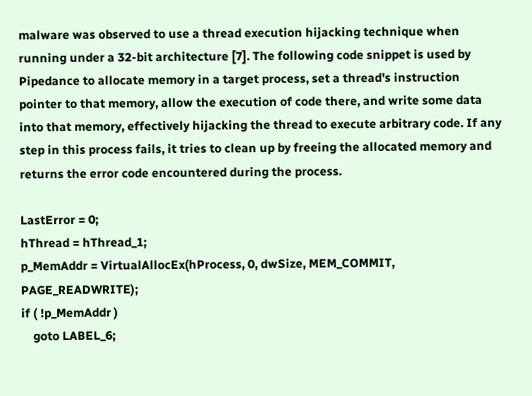malware was observed to use a thread execution hijacking technique when running under a 32-bit architecture [7]. The following code snippet is used by Pipedance to allocate memory in a target process, set a thread's instruction pointer to that memory, allow the execution of code there, and write some data into that memory, effectively hijacking the thread to execute arbitrary code. If any step in this process fails, it tries to clean up by freeing the allocated memory and returns the error code encountered during the process.

LastError = 0;
hThread = hThread_1;
p_MemAddr = VirtualAllocEx(hProcess, 0, dwSize, MEM_COMMIT, PAGE_READWRITE);
if ( !p_MemAddr )
    goto LABEL_6;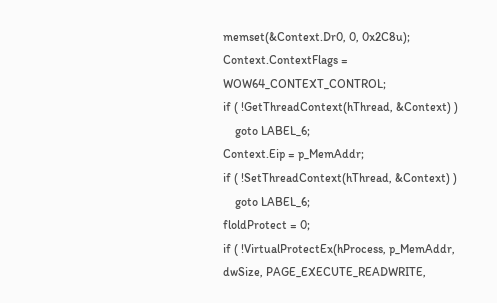memset(&Context.Dr0, 0, 0x2C8u);
Context.ContextFlags = WOW64_CONTEXT_CONTROL;
if ( !GetThreadContext(hThread, &Context) )
    goto LABEL_6;
Context.Eip = p_MemAddr;
if ( !SetThreadContext(hThread, &Context) )
    goto LABEL_6;
floldProtect = 0;
if ( !VirtualProtectEx(hProcess, p_MemAddr, dwSize, PAGE_EXECUTE_READWRITE,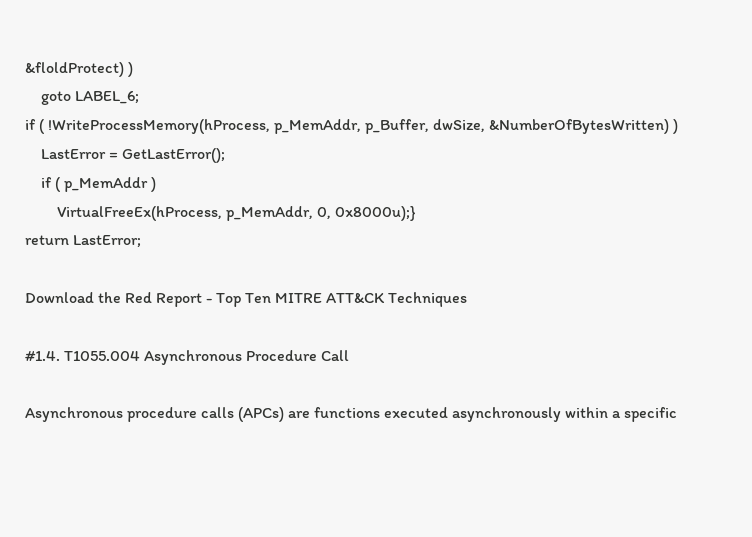&floldProtect) )
    goto LABEL_6;
if ( !WriteProcessMemory(hProcess, p_MemAddr, p_Buffer, dwSize, &NumberOfBytesWritten) )
    LastError = GetLastError();
    if ( p_MemAddr )
        VirtualFreeEx(hProcess, p_MemAddr, 0, 0x8000u);}
return LastError;

Download the Red Report - Top Ten MITRE ATT&CK Techniques

#1.4. T1055.004 Asynchronous Procedure Call

Asynchronous procedure calls (APCs) are functions executed asynchronously within a specific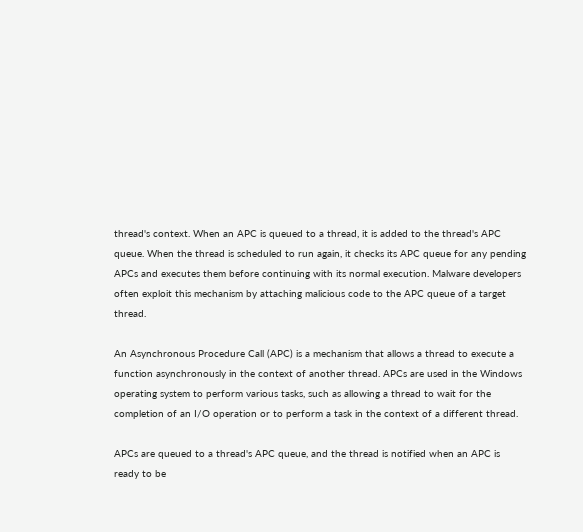thread's context. When an APC is queued to a thread, it is added to the thread's APC queue. When the thread is scheduled to run again, it checks its APC queue for any pending APCs and executes them before continuing with its normal execution. Malware developers often exploit this mechanism by attaching malicious code to the APC queue of a target thread.

An Asynchronous Procedure Call (APC) is a mechanism that allows a thread to execute a function asynchronously in the context of another thread. APCs are used in the Windows operating system to perform various tasks, such as allowing a thread to wait for the completion of an I/O operation or to perform a task in the context of a different thread.

APCs are queued to a thread's APC queue, and the thread is notified when an APC is ready to be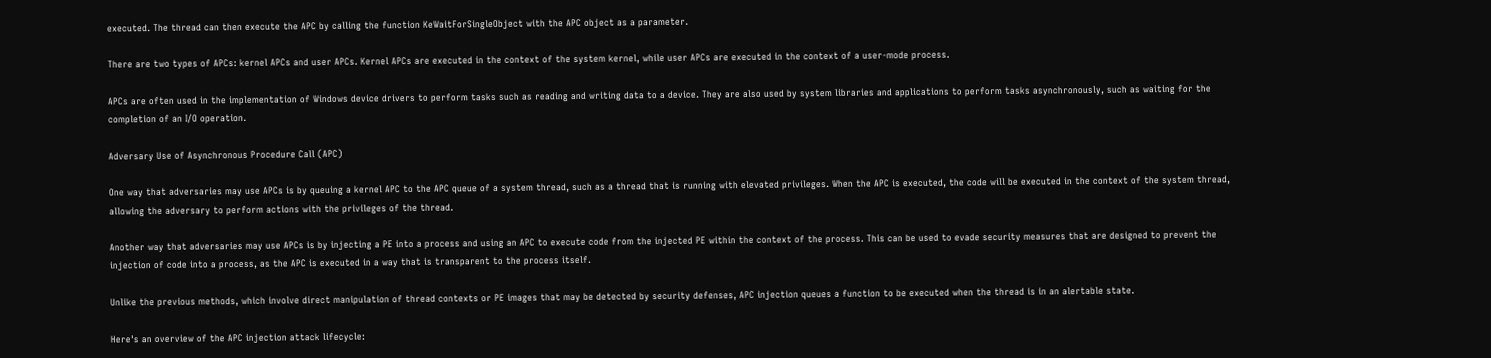executed. The thread can then execute the APC by calling the function KeWaitForSingleObject with the APC object as a parameter.

There are two types of APCs: kernel APCs and user APCs. Kernel APCs are executed in the context of the system kernel, while user APCs are executed in the context of a user-mode process.

APCs are often used in the implementation of Windows device drivers to perform tasks such as reading and writing data to a device. They are also used by system libraries and applications to perform tasks asynchronously, such as waiting for the completion of an I/O operation.

Adversary Use of Asynchronous Procedure Call (APC)

One way that adversaries may use APCs is by queuing a kernel APC to the APC queue of a system thread, such as a thread that is running with elevated privileges. When the APC is executed, the code will be executed in the context of the system thread, allowing the adversary to perform actions with the privileges of the thread.

Another way that adversaries may use APCs is by injecting a PE into a process and using an APC to execute code from the injected PE within the context of the process. This can be used to evade security measures that are designed to prevent the injection of code into a process, as the APC is executed in a way that is transparent to the process itself.

Unlike the previous methods, which involve direct manipulation of thread contexts or PE images that may be detected by security defenses, APC injection queues a function to be executed when the thread is in an alertable state.

Here's an overview of the APC injection attack lifecycle: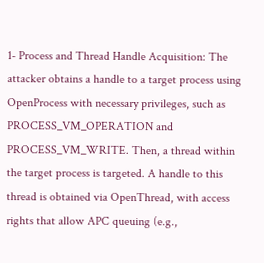1- Process and Thread Handle Acquisition: The attacker obtains a handle to a target process using OpenProcess with necessary privileges, such as PROCESS_VM_OPERATION and PROCESS_VM_WRITE. Then, a thread within the target process is targeted. A handle to this thread is obtained via OpenThread, with access rights that allow APC queuing (e.g.,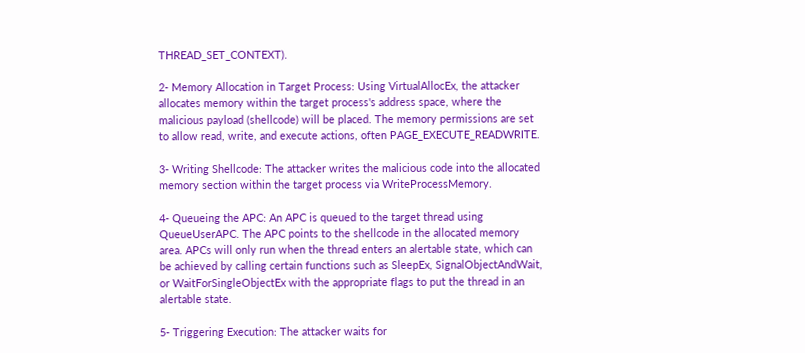THREAD_SET_CONTEXT).

2- Memory Allocation in Target Process: Using VirtualAllocEx, the attacker allocates memory within the target process's address space, where the malicious payload (shellcode) will be placed. The memory permissions are set to allow read, write, and execute actions, often PAGE_EXECUTE_READWRITE.

3- Writing Shellcode: The attacker writes the malicious code into the allocated memory section within the target process via WriteProcessMemory.

4- Queueing the APC: An APC is queued to the target thread using QueueUserAPC. The APC points to the shellcode in the allocated memory area. APCs will only run when the thread enters an alertable state, which can be achieved by calling certain functions such as SleepEx, SignalObjectAndWait, or WaitForSingleObjectEx with the appropriate flags to put the thread in an alertable state.

5- Triggering Execution: The attacker waits for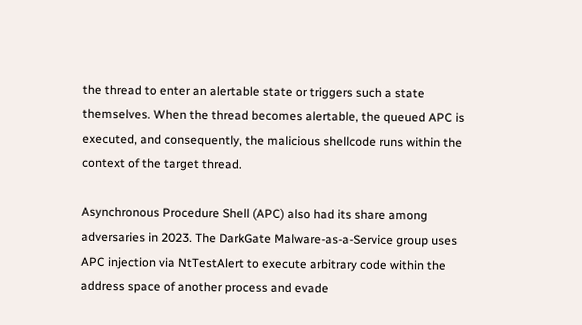the thread to enter an alertable state or triggers such a state themselves. When the thread becomes alertable, the queued APC is executed, and consequently, the malicious shellcode runs within the context of the target thread.

Asynchronous Procedure Shell (APC) also had its share among adversaries in 2023. The DarkGate Malware-as-a-Service group uses APC injection via NtTestAlert to execute arbitrary code within the address space of another process and evade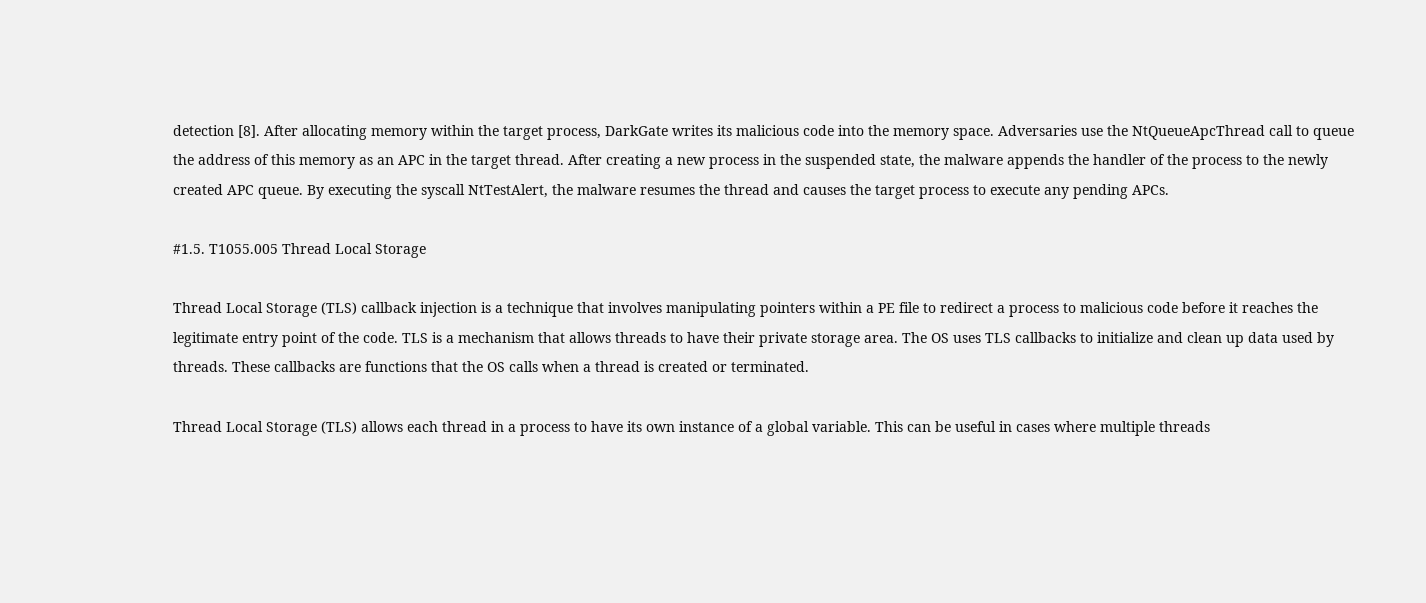detection [8]. After allocating memory within the target process, DarkGate writes its malicious code into the memory space. Adversaries use the NtQueueApcThread call to queue the address of this memory as an APC in the target thread. After creating a new process in the suspended state, the malware appends the handler of the process to the newly created APC queue. By executing the syscall NtTestAlert, the malware resumes the thread and causes the target process to execute any pending APCs.

#1.5. T1055.005 Thread Local Storage

Thread Local Storage (TLS) callback injection is a technique that involves manipulating pointers within a PE file to redirect a process to malicious code before it reaches the legitimate entry point of the code. TLS is a mechanism that allows threads to have their private storage area. The OS uses TLS callbacks to initialize and clean up data used by threads. These callbacks are functions that the OS calls when a thread is created or terminated.

Thread Local Storage (TLS) allows each thread in a process to have its own instance of a global variable. This can be useful in cases where multiple threads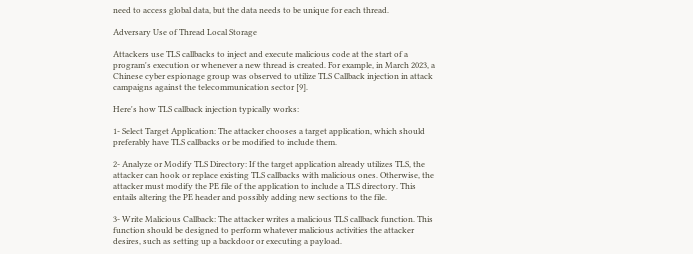need to access global data, but the data needs to be unique for each thread.

Adversary Use of Thread Local Storage

Attackers use TLS callbacks to inject and execute malicious code at the start of a program's execution or whenever a new thread is created. For example, in March 2023, a Chinese cyber espionage group was observed to utilize TLS Callback injection in attack campaigns against the telecommunication sector [9].

Here's how TLS callback injection typically works:

1- Select Target Application: The attacker chooses a target application, which should preferably have TLS callbacks or be modified to include them.

2- Analyze or Modify TLS Directory: If the target application already utilizes TLS, the attacker can hook or replace existing TLS callbacks with malicious ones. Otherwise, the attacker must modify the PE file of the application to include a TLS directory. This entails altering the PE header and possibly adding new sections to the file.

3- Write Malicious Callback: The attacker writes a malicious TLS callback function. This function should be designed to perform whatever malicious activities the attacker desires, such as setting up a backdoor or executing a payload.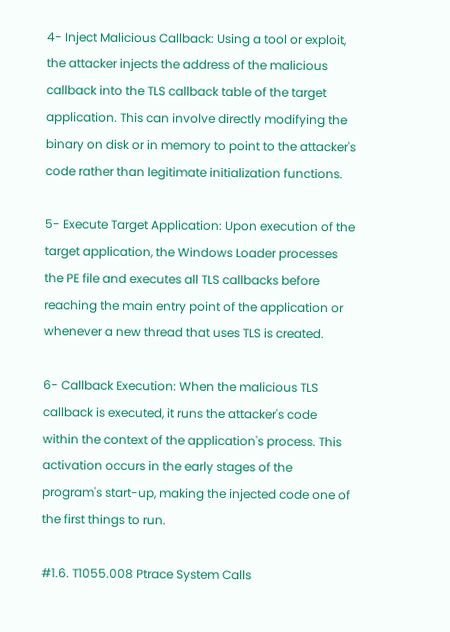4- Inject Malicious Callback: Using a tool or exploit, the attacker injects the address of the malicious callback into the TLS callback table of the target application. This can involve directly modifying the binary on disk or in memory to point to the attacker's code rather than legitimate initialization functions.

5- Execute Target Application: Upon execution of the target application, the Windows Loader processes the PE file and executes all TLS callbacks before reaching the main entry point of the application or whenever a new thread that uses TLS is created.

6- Callback Execution: When the malicious TLS callback is executed, it runs the attacker's code within the context of the application's process. This activation occurs in the early stages of the program's start-up, making the injected code one of the first things to run.

#1.6. T1055.008 Ptrace System Calls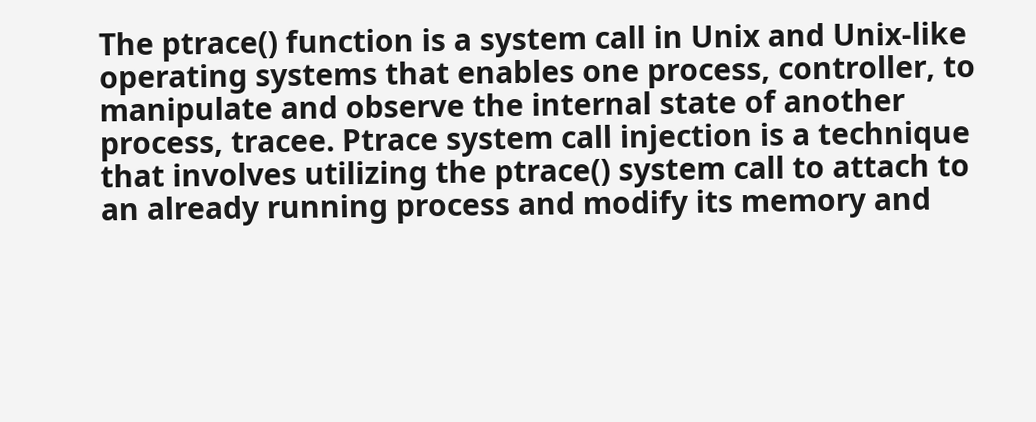The ptrace() function is a system call in Unix and Unix-like operating systems that enables one process, controller, to manipulate and observe the internal state of another process, tracee. Ptrace system call injection is a technique that involves utilizing the ptrace() system call to attach to an already running process and modify its memory and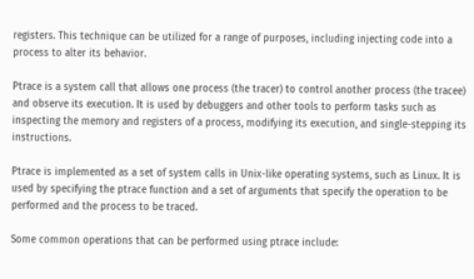registers. This technique can be utilized for a range of purposes, including injecting code into a process to alter its behavior.

Ptrace is a system call that allows one process (the tracer) to control another process (the tracee) and observe its execution. It is used by debuggers and other tools to perform tasks such as inspecting the memory and registers of a process, modifying its execution, and single-stepping its instructions.

Ptrace is implemented as a set of system calls in Unix-like operating systems, such as Linux. It is used by specifying the ptrace function and a set of arguments that specify the operation to be performed and the process to be traced.

Some common operations that can be performed using ptrace include: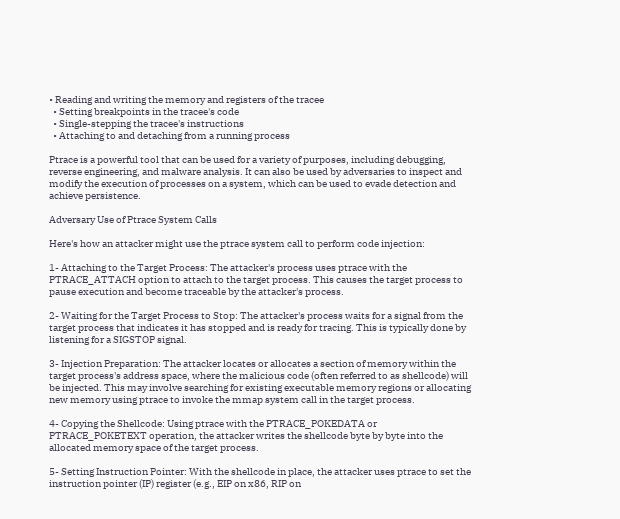• Reading and writing the memory and registers of the tracee
  • Setting breakpoints in the tracee's code
  • Single-stepping the tracee's instructions
  • Attaching to and detaching from a running process

Ptrace is a powerful tool that can be used for a variety of purposes, including debugging, reverse engineering, and malware analysis. It can also be used by adversaries to inspect and modify the execution of processes on a system, which can be used to evade detection and achieve persistence.

Adversary Use of Ptrace System Calls

Here's how an attacker might use the ptrace system call to perform code injection:

1- Attaching to the Target Process: The attacker's process uses ptrace with the PTRACE_ATTACH option to attach to the target process. This causes the target process to pause execution and become traceable by the attacker's process.

2- Waiting for the Target Process to Stop: The attacker's process waits for a signal from the target process that indicates it has stopped and is ready for tracing. This is typically done by listening for a SIGSTOP signal.

3- Injection Preparation: The attacker locates or allocates a section of memory within the target process's address space, where the malicious code (often referred to as shellcode) will be injected. This may involve searching for existing executable memory regions or allocating new memory using ptrace to invoke the mmap system call in the target process.

4- Copying the Shellcode: Using ptrace with the PTRACE_POKEDATA or PTRACE_POKETEXT operation, the attacker writes the shellcode byte by byte into the allocated memory space of the target process.

5- Setting Instruction Pointer: With the shellcode in place, the attacker uses ptrace to set the instruction pointer (IP) register (e.g., EIP on x86, RIP on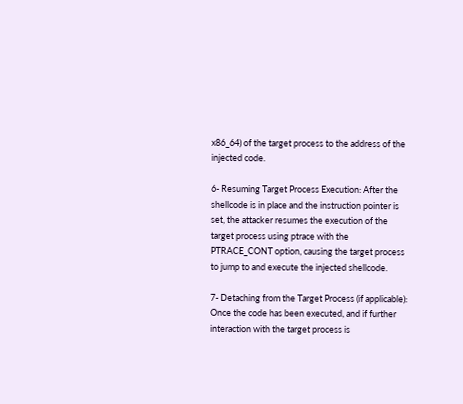x86_64) of the target process to the address of the injected code.

6- Resuming Target Process Execution: After the shellcode is in place and the instruction pointer is set, the attacker resumes the execution of the target process using ptrace with the PTRACE_CONT option, causing the target process to jump to and execute the injected shellcode.

7- Detaching from the Target Process (if applicable): Once the code has been executed, and if further interaction with the target process is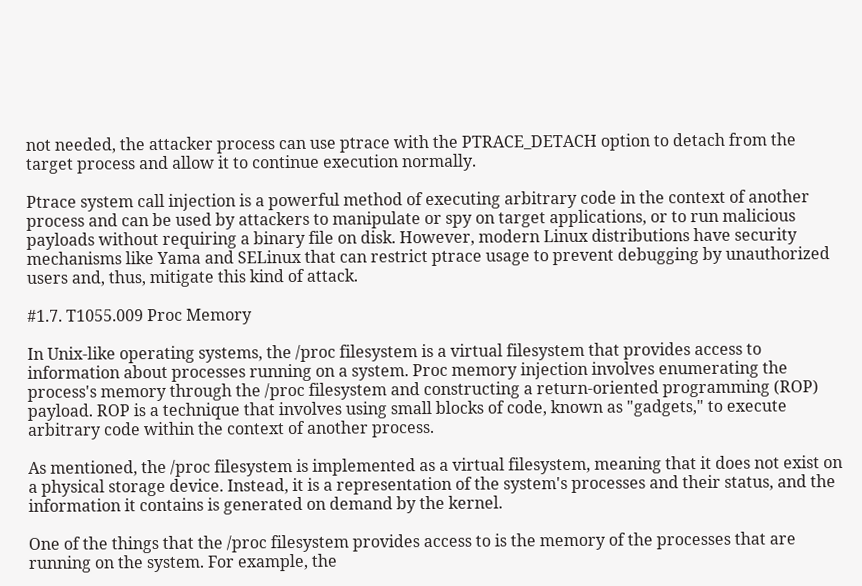not needed, the attacker process can use ptrace with the PTRACE_DETACH option to detach from the target process and allow it to continue execution normally.

Ptrace system call injection is a powerful method of executing arbitrary code in the context of another process and can be used by attackers to manipulate or spy on target applications, or to run malicious payloads without requiring a binary file on disk. However, modern Linux distributions have security mechanisms like Yama and SELinux that can restrict ptrace usage to prevent debugging by unauthorized users and, thus, mitigate this kind of attack.

#1.7. T1055.009 Proc Memory

In Unix-like operating systems, the /proc filesystem is a virtual filesystem that provides access to information about processes running on a system. Proc memory injection involves enumerating the process's memory through the /proc filesystem and constructing a return-oriented programming (ROP) payload. ROP is a technique that involves using small blocks of code, known as "gadgets," to execute arbitrary code within the context of another process.

As mentioned, the /proc filesystem is implemented as a virtual filesystem, meaning that it does not exist on a physical storage device. Instead, it is a representation of the system's processes and their status, and the information it contains is generated on demand by the kernel.

One of the things that the /proc filesystem provides access to is the memory of the processes that are running on the system. For example, the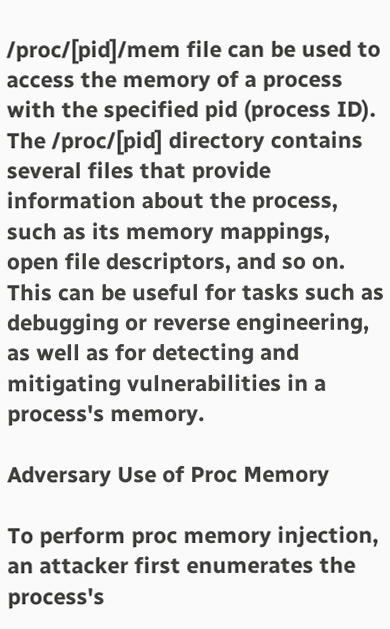/proc/[pid]/mem file can be used to access the memory of a process with the specified pid (process ID). The /proc/[pid] directory contains several files that provide information about the process, such as its memory mappings, open file descriptors, and so on. This can be useful for tasks such as debugging or reverse engineering, as well as for detecting and mitigating vulnerabilities in a process's memory.

Adversary Use of Proc Memory

To perform proc memory injection, an attacker first enumerates the process's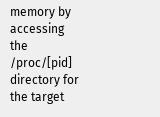memory by accessing the /proc/[pid] directory for the target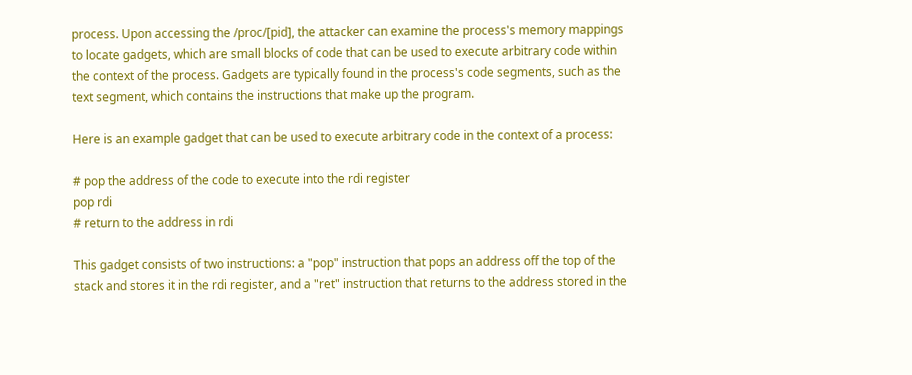process. Upon accessing the /proc/[pid], the attacker can examine the process's memory mappings to locate gadgets, which are small blocks of code that can be used to execute arbitrary code within the context of the process. Gadgets are typically found in the process's code segments, such as the text segment, which contains the instructions that make up the program.

Here is an example gadget that can be used to execute arbitrary code in the context of a process:

# pop the address of the code to execute into the rdi register
pop rdi
# return to the address in rdi

This gadget consists of two instructions: a "pop" instruction that pops an address off the top of the stack and stores it in the rdi register, and a "ret" instruction that returns to the address stored in the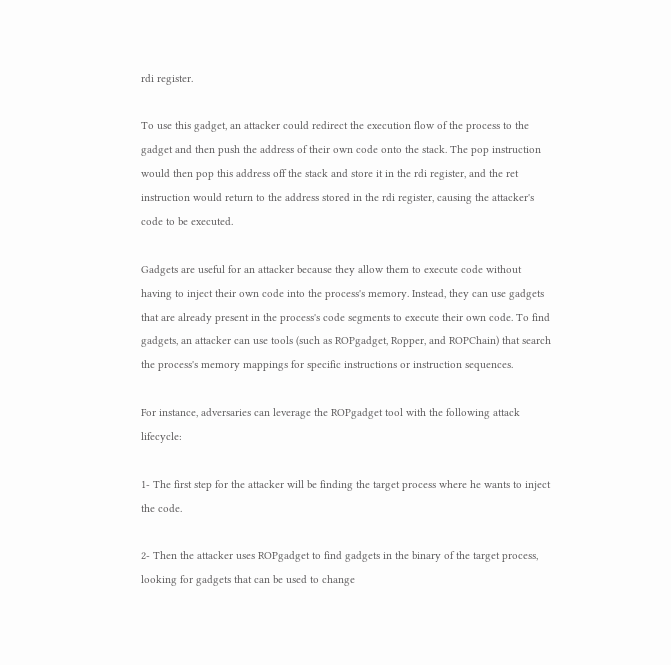rdi register.

To use this gadget, an attacker could redirect the execution flow of the process to the gadget and then push the address of their own code onto the stack. The pop instruction would then pop this address off the stack and store it in the rdi register, and the ret instruction would return to the address stored in the rdi register, causing the attacker's code to be executed.

Gadgets are useful for an attacker because they allow them to execute code without having to inject their own code into the process's memory. Instead, they can use gadgets that are already present in the process's code segments to execute their own code. To find gadgets, an attacker can use tools (such as ROPgadget, Ropper, and ROPChain) that search the process's memory mappings for specific instructions or instruction sequences.

For instance, adversaries can leverage the ROPgadget tool with the following attack lifecycle:

1- The first step for the attacker will be finding the target process where he wants to inject the code.

2- Then the attacker uses ROPgadget to find gadgets in the binary of the target process, looking for gadgets that can be used to change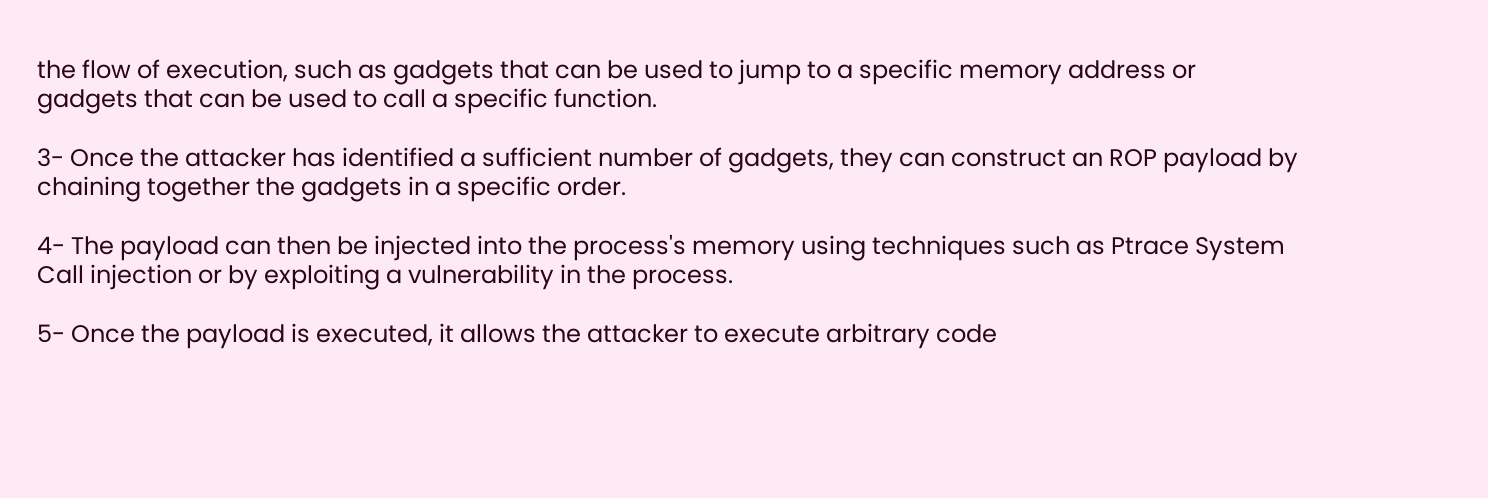the flow of execution, such as gadgets that can be used to jump to a specific memory address or gadgets that can be used to call a specific function.

3- Once the attacker has identified a sufficient number of gadgets, they can construct an ROP payload by chaining together the gadgets in a specific order.

4- The payload can then be injected into the process's memory using techniques such as Ptrace System Call injection or by exploiting a vulnerability in the process.

5- Once the payload is executed, it allows the attacker to execute arbitrary code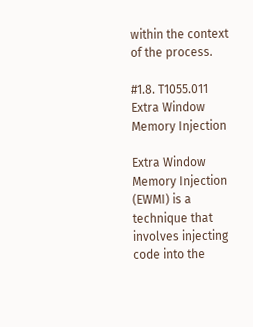within the context of the process.

#1.8. T1055.011 Extra Window Memory Injection

Extra Window Memory Injection (EWMI) is a technique that involves injecting code into the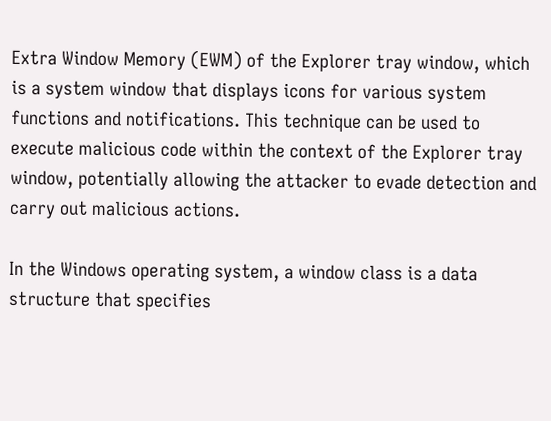Extra Window Memory (EWM) of the Explorer tray window, which is a system window that displays icons for various system functions and notifications. This technique can be used to execute malicious code within the context of the Explorer tray window, potentially allowing the attacker to evade detection and carry out malicious actions.

In the Windows operating system, a window class is a data structure that specifies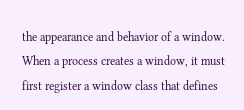the appearance and behavior of a window. When a process creates a window, it must first register a window class that defines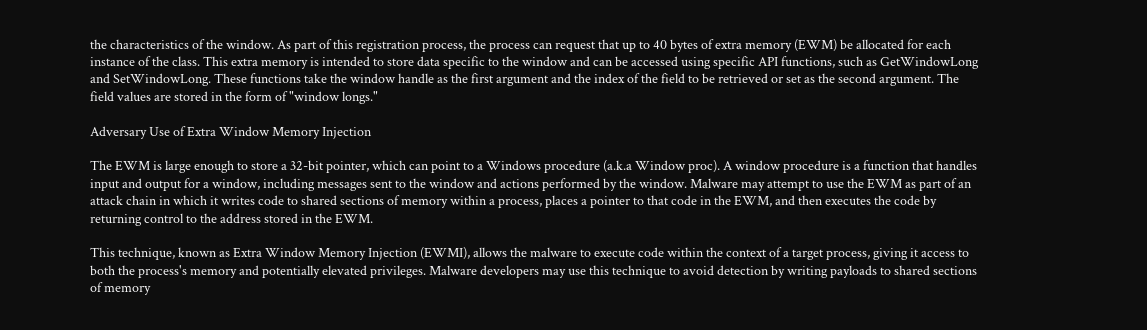the characteristics of the window. As part of this registration process, the process can request that up to 40 bytes of extra memory (EWM) be allocated for each instance of the class. This extra memory is intended to store data specific to the window and can be accessed using specific API functions, such as GetWindowLong and SetWindowLong. These functions take the window handle as the first argument and the index of the field to be retrieved or set as the second argument. The field values are stored in the form of "window longs."

Adversary Use of Extra Window Memory Injection

The EWM is large enough to store a 32-bit pointer, which can point to a Windows procedure (a.k.a Window proc). A window procedure is a function that handles input and output for a window, including messages sent to the window and actions performed by the window. Malware may attempt to use the EWM as part of an attack chain in which it writes code to shared sections of memory within a process, places a pointer to that code in the EWM, and then executes the code by returning control to the address stored in the EWM.

This technique, known as Extra Window Memory Injection (EWMI), allows the malware to execute code within the context of a target process, giving it access to both the process's memory and potentially elevated privileges. Malware developers may use this technique to avoid detection by writing payloads to shared sections of memory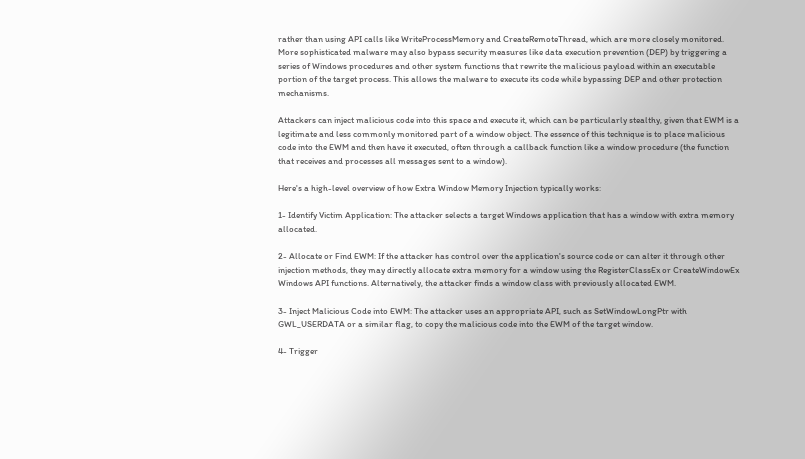rather than using API calls like WriteProcessMemory and CreateRemoteThread, which are more closely monitored. More sophisticated malware may also bypass security measures like data execution prevention (DEP) by triggering a series of Windows procedures and other system functions that rewrite the malicious payload within an executable portion of the target process. This allows the malware to execute its code while bypassing DEP and other protection mechanisms.

Attackers can inject malicious code into this space and execute it, which can be particularly stealthy, given that EWM is a legitimate and less commonly monitored part of a window object. The essence of this technique is to place malicious code into the EWM and then have it executed, often through a callback function like a window procedure (the function that receives and processes all messages sent to a window).

Here's a high-level overview of how Extra Window Memory Injection typically works:

1- Identify Victim Application: The attacker selects a target Windows application that has a window with extra memory allocated.

2- Allocate or Find EWM: If the attacker has control over the application's source code or can alter it through other injection methods, they may directly allocate extra memory for a window using the RegisterClassEx or CreateWindowEx Windows API functions. Alternatively, the attacker finds a window class with previously allocated EWM.

3- Inject Malicious Code into EWM: The attacker uses an appropriate API, such as SetWindowLongPtr with GWL_USERDATA or a similar flag, to copy the malicious code into the EWM of the target window.

4- Trigger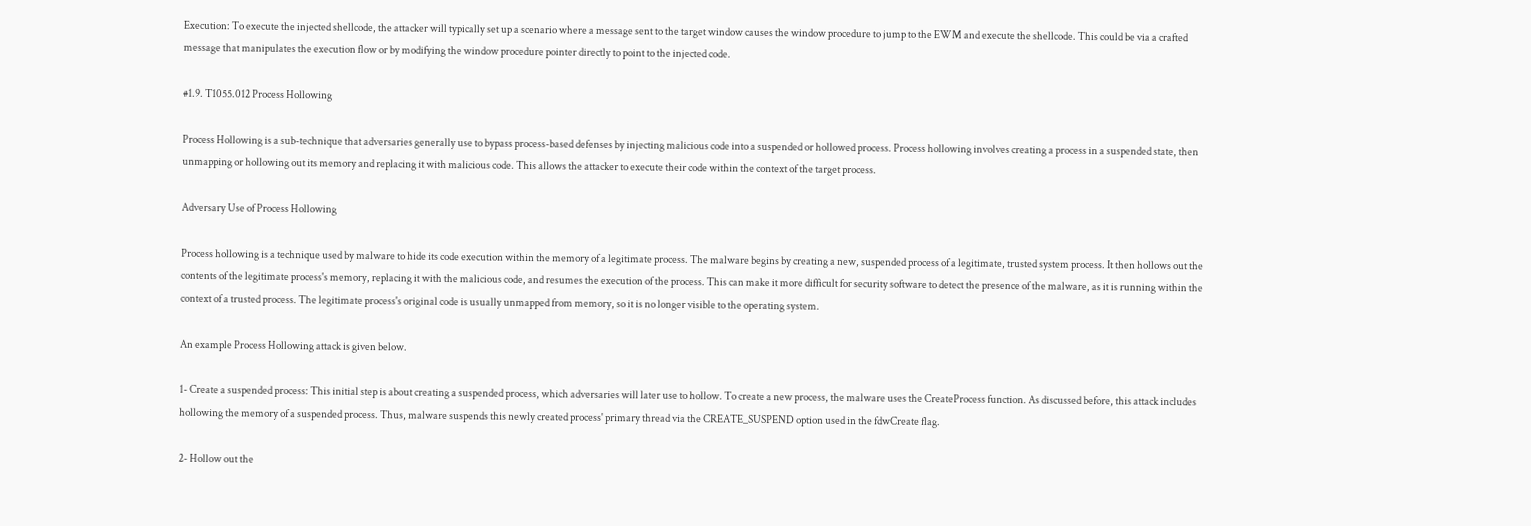Execution: To execute the injected shellcode, the attacker will typically set up a scenario where a message sent to the target window causes the window procedure to jump to the EWM and execute the shellcode. This could be via a crafted message that manipulates the execution flow or by modifying the window procedure pointer directly to point to the injected code.

#1.9. T1055.012 Process Hollowing

Process Hollowing is a sub-technique that adversaries generally use to bypass process-based defenses by injecting malicious code into a suspended or hollowed process. Process hollowing involves creating a process in a suspended state, then unmapping or hollowing out its memory and replacing it with malicious code. This allows the attacker to execute their code within the context of the target process.

Adversary Use of Process Hollowing

Process hollowing is a technique used by malware to hide its code execution within the memory of a legitimate process. The malware begins by creating a new, suspended process of a legitimate, trusted system process. It then hollows out the contents of the legitimate process's memory, replacing it with the malicious code, and resumes the execution of the process. This can make it more difficult for security software to detect the presence of the malware, as it is running within the context of a trusted process. The legitimate process's original code is usually unmapped from memory, so it is no longer visible to the operating system.

An example Process Hollowing attack is given below.

1- Create a suspended process: This initial step is about creating a suspended process, which adversaries will later use to hollow. To create a new process, the malware uses the CreateProcess function. As discussed before, this attack includes hollowing the memory of a suspended process. Thus, malware suspends this newly created process' primary thread via the CREATE_SUSPEND option used in the fdwCreate flag.

2- Hollow out the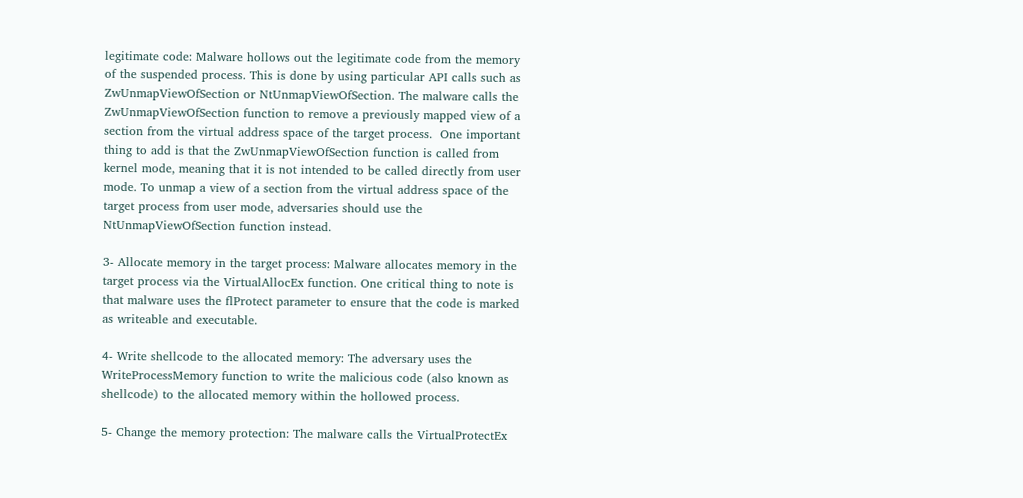legitimate code: Malware hollows out the legitimate code from the memory of the suspended process. This is done by using particular API calls such as ZwUnmapViewOfSection or NtUnmapViewOfSection. The malware calls the ZwUnmapViewOfSection function to remove a previously mapped view of a section from the virtual address space of the target process.  One important thing to add is that the ZwUnmapViewOfSection function is called from kernel mode, meaning that it is not intended to be called directly from user mode. To unmap a view of a section from the virtual address space of the target process from user mode, adversaries should use the NtUnmapViewOfSection function instead.

3- Allocate memory in the target process: Malware allocates memory in the target process via the VirtualAllocEx function. One critical thing to note is that malware uses the flProtect parameter to ensure that the code is marked as writeable and executable.

4- Write shellcode to the allocated memory: The adversary uses the WriteProcessMemory function to write the malicious code (also known as shellcode) to the allocated memory within the hollowed process.

5- Change the memory protection: The malware calls the VirtualProtectEx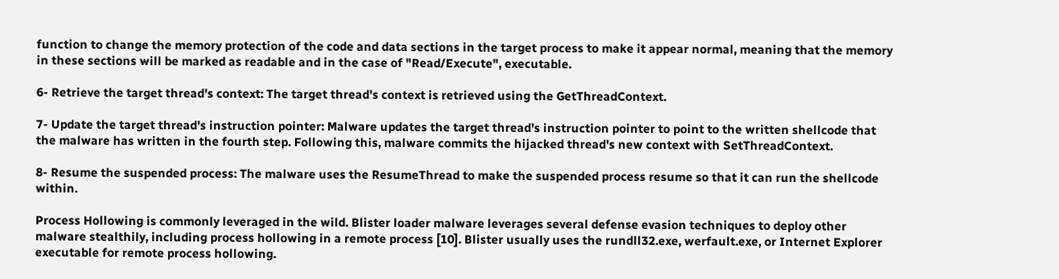function to change the memory protection of the code and data sections in the target process to make it appear normal, meaning that the memory in these sections will be marked as readable and in the case of "Read/Execute", executable.

6- Retrieve the target thread's context: The target thread's context is retrieved using the GetThreadContext.

7- Update the target thread's instruction pointer: Malware updates the target thread's instruction pointer to point to the written shellcode that the malware has written in the fourth step. Following this, malware commits the hijacked thread's new context with SetThreadContext.

8- Resume the suspended process: The malware uses the ResumeThread to make the suspended process resume so that it can run the shellcode within.

Process Hollowing is commonly leveraged in the wild. Blister loader malware leverages several defense evasion techniques to deploy other malware stealthily, including process hollowing in a remote process [10]. Blister usually uses the rundll32.exe, werfault.exe, or Internet Explorer executable for remote process hollowing.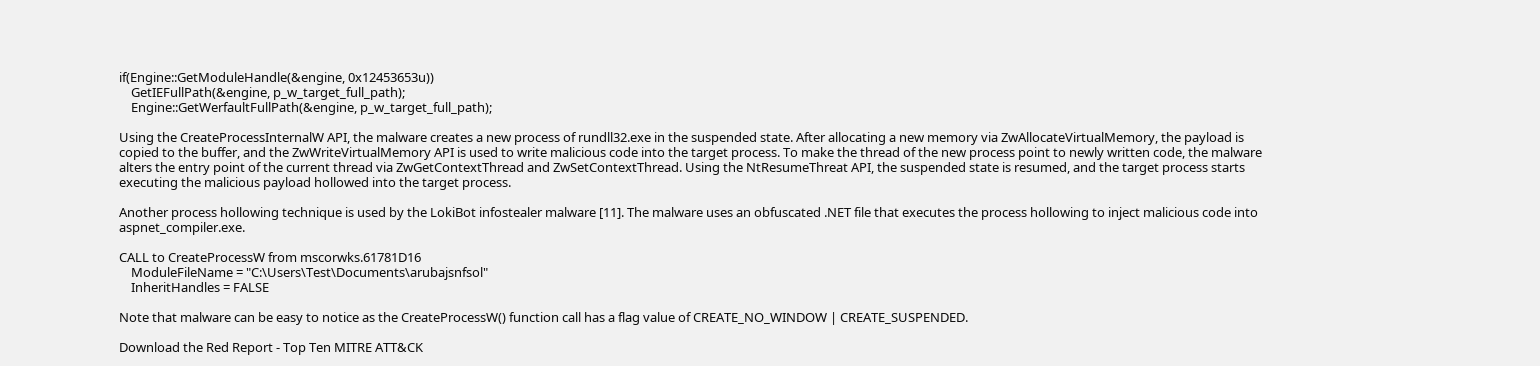if(Engine::GetModuleHandle(&engine, 0x12453653u))
    GetIEFullPath(&engine, p_w_target_full_path);
    Engine::GetWerfaultFullPath(&engine, p_w_target_full_path);

Using the CreateProcessInternalW API, the malware creates a new process of rundll32.exe in the suspended state. After allocating a new memory via ZwAllocateVirtualMemory, the payload is copied to the buffer, and the ZwWriteVirtualMemory API is used to write malicious code into the target process. To make the thread of the new process point to newly written code, the malware alters the entry point of the current thread via ZwGetContextThread and ZwSetContextThread. Using the NtResumeThreat API, the suspended state is resumed, and the target process starts executing the malicious payload hollowed into the target process.

Another process hollowing technique is used by the LokiBot infostealer malware [11]. The malware uses an obfuscated .NET file that executes the process hollowing to inject malicious code into aspnet_compiler.exe.

CALL to CreateProcessW from mscorwks.61781D16
    ModuleFileName = "C:\Users\Test\Documents\arubajsnfsol"
    InheritHandles = FALSE

Note that malware can be easy to notice as the CreateProcessW() function call has a flag value of CREATE_NO_WINDOW | CREATE_SUSPENDED.

Download the Red Report - Top Ten MITRE ATT&CK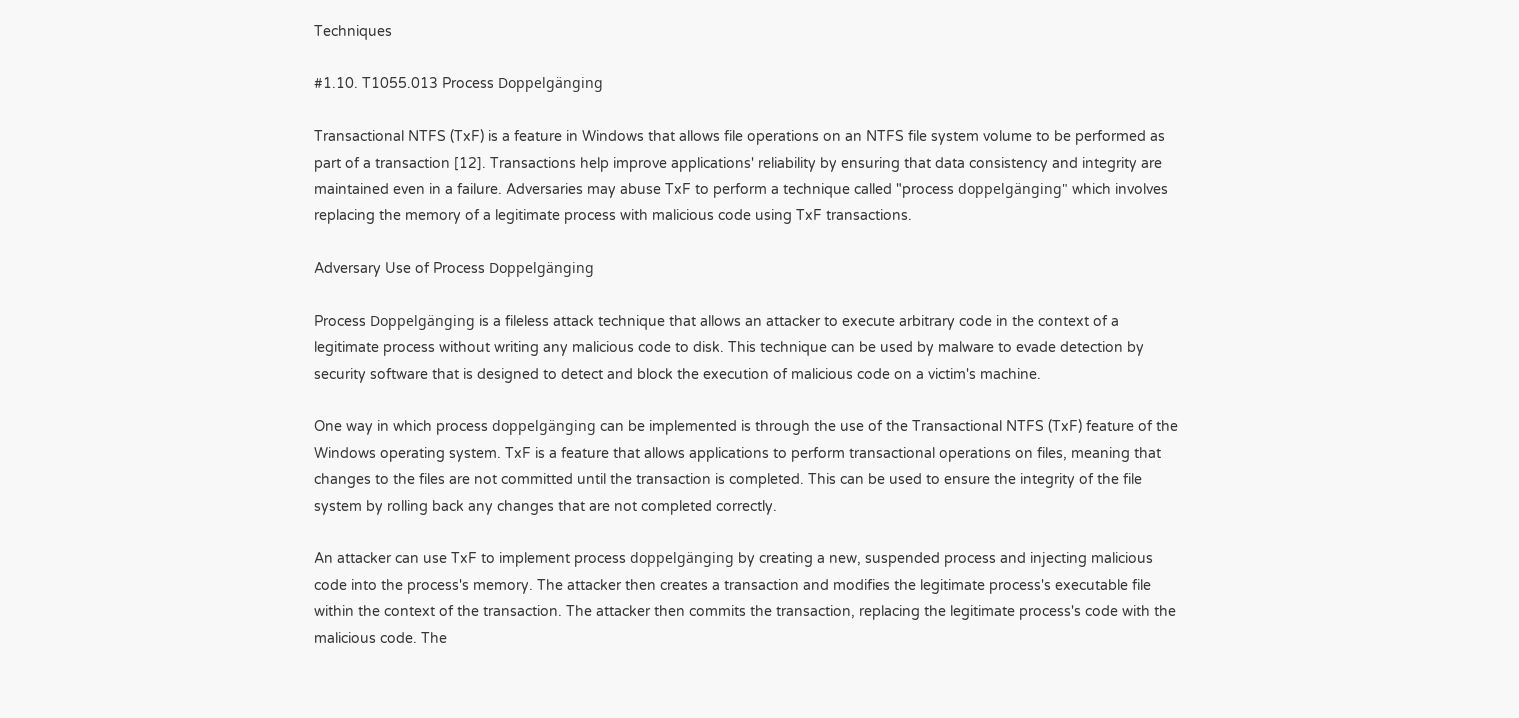Techniques

#1.10. T1055.013 Process Doppelgänging

Transactional NTFS (TxF) is a feature in Windows that allows file operations on an NTFS file system volume to be performed as part of a transaction [12]. Transactions help improve applications' reliability by ensuring that data consistency and integrity are maintained even in a failure. Adversaries may abuse TxF to perform a technique called "process doppelgänging" which involves replacing the memory of a legitimate process with malicious code using TxF transactions.

Adversary Use of Process Doppelgänging

Process Doppelgänging is a fileless attack technique that allows an attacker to execute arbitrary code in the context of a legitimate process without writing any malicious code to disk. This technique can be used by malware to evade detection by security software that is designed to detect and block the execution of malicious code on a victim's machine.

One way in which process doppelgänging can be implemented is through the use of the Transactional NTFS (TxF) feature of the Windows operating system. TxF is a feature that allows applications to perform transactional operations on files, meaning that changes to the files are not committed until the transaction is completed. This can be used to ensure the integrity of the file system by rolling back any changes that are not completed correctly.

An attacker can use TxF to implement process doppelgänging by creating a new, suspended process and injecting malicious code into the process's memory. The attacker then creates a transaction and modifies the legitimate process's executable file within the context of the transaction. The attacker then commits the transaction, replacing the legitimate process's code with the malicious code. The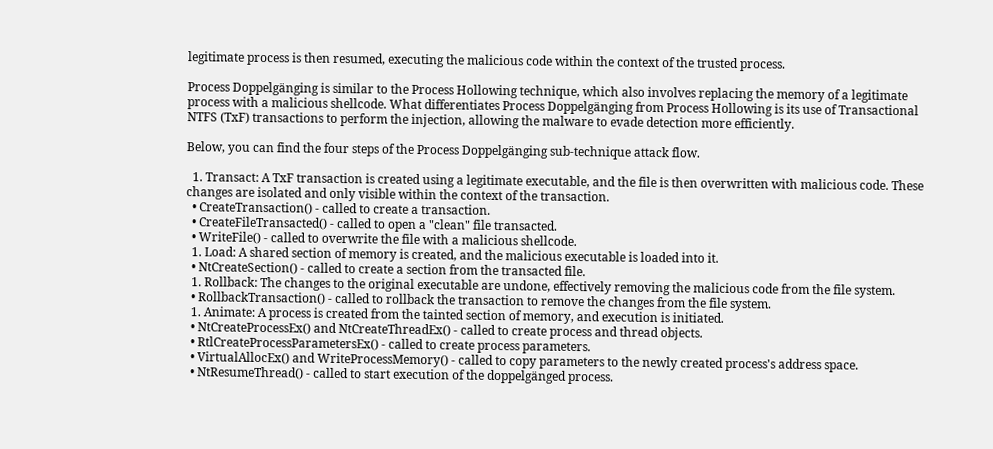legitimate process is then resumed, executing the malicious code within the context of the trusted process.

Process Doppelgänging is similar to the Process Hollowing technique, which also involves replacing the memory of a legitimate process with a malicious shellcode. What differentiates Process Doppelgänging from Process Hollowing is its use of Transactional NTFS (TxF) transactions to perform the injection, allowing the malware to evade detection more efficiently.

Below, you can find the four steps of the Process Doppelgänging sub-technique attack flow.

  1. Transact: A TxF transaction is created using a legitimate executable, and the file is then overwritten with malicious code. These changes are isolated and only visible within the context of the transaction.
  • CreateTransaction() - called to create a transaction.
  • CreateFileTransacted() - called to open a "clean" file transacted.
  • WriteFile() - called to overwrite the file with a malicious shellcode.
  1. Load: A shared section of memory is created, and the malicious executable is loaded into it.
  • NtCreateSection() - called to create a section from the transacted file.
  1. Rollback: The changes to the original executable are undone, effectively removing the malicious code from the file system.
  • RollbackTransaction() - called to rollback the transaction to remove the changes from the file system.
  1. Animate: A process is created from the tainted section of memory, and execution is initiated.
  • NtCreateProcessEx() and NtCreateThreadEx() - called to create process and thread objects.
  • RtlCreateProcessParametersEx() - called to create process parameters.
  • VirtualAllocEx() and WriteProcessMemory() - called to copy parameters to the newly created process's address space.
  • NtResumeThread() - called to start execution of the doppelgänged process.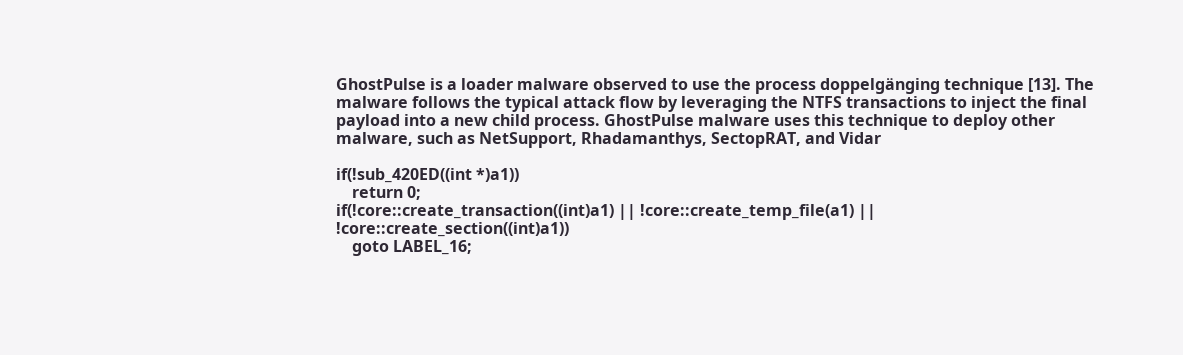GhostPulse is a loader malware observed to use the process doppelgänging technique [13]. The malware follows the typical attack flow by leveraging the NTFS transactions to inject the final payload into a new child process. GhostPulse malware uses this technique to deploy other malware, such as NetSupport, Rhadamanthys, SectopRAT, and Vidar

if(!sub_420ED((int *)a1))
    return 0;
if(!core::create_transaction((int)a1) || !core::create_temp_file(a1) || !core::create_section((int)a1))
    goto LABEL_16;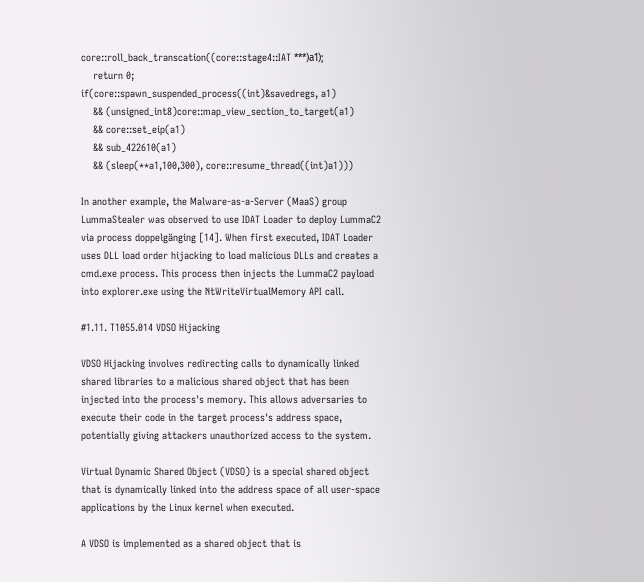core::roll_back_transcation((core::stage4::IAT ***)а1);
    return 0;
if(core::spawn_suspended_process((int)&savedregs, a1)
    && (unsigned_int8)core::map_view_section_to_target(a1)
    && core::set_eip(a1)
    && sub_422610(a1)
    && (sleep(**a1,100,300), core::resume_thread((int)a1)))

In another example, the Malware-as-a-Server (MaaS) group LummaStealer was observed to use IDAT Loader to deploy LummaC2 via process doppelgänging [14]. When first executed, IDAT Loader uses DLL load order hijacking to load malicious DLLs and creates a cmd.exe process. This process then injects the LummaC2 payload into explorer.exe using the NtWriteVirtualMemory API call.

#1.11. T1055.014 VDSO Hijacking

VDSO Hijacking involves redirecting calls to dynamically linked shared libraries to a malicious shared object that has been injected into the process's memory. This allows adversaries to execute their code in the target process's address space, potentially giving attackers unauthorized access to the system.

Virtual Dynamic Shared Object (VDSO) is a special shared object that is dynamically linked into the address space of all user-space applications by the Linux kernel when executed.

A VDSO is implemented as a shared object that is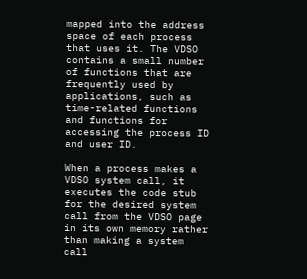mapped into the address space of each process that uses it. The VDSO contains a small number of functions that are frequently used by applications, such as time-related functions and functions for accessing the process ID and user ID.

When a process makes a VDSO system call, it executes the code stub for the desired system call from the VDSO page in its own memory rather than making a system call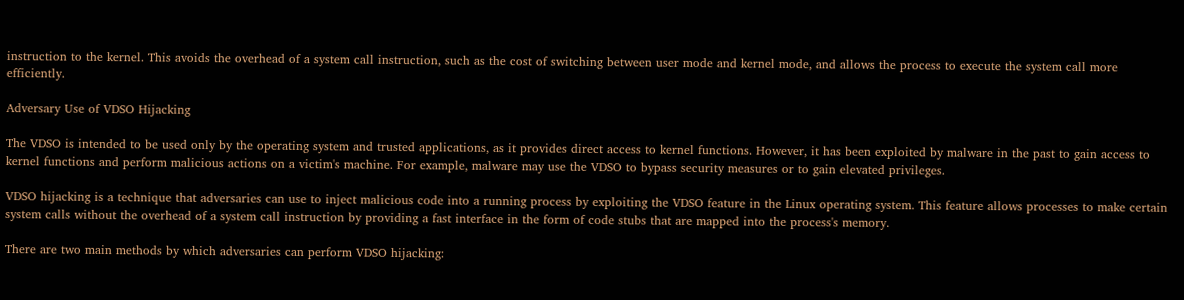instruction to the kernel. This avoids the overhead of a system call instruction, such as the cost of switching between user mode and kernel mode, and allows the process to execute the system call more efficiently.

Adversary Use of VDSO Hijacking

The VDSO is intended to be used only by the operating system and trusted applications, as it provides direct access to kernel functions. However, it has been exploited by malware in the past to gain access to kernel functions and perform malicious actions on a victim's machine. For example, malware may use the VDSO to bypass security measures or to gain elevated privileges.

VDSO hijacking is a technique that adversaries can use to inject malicious code into a running process by exploiting the VDSO feature in the Linux operating system. This feature allows processes to make certain system calls without the overhead of a system call instruction by providing a fast interface in the form of code stubs that are mapped into the process's memory.

There are two main methods by which adversaries can perform VDSO hijacking: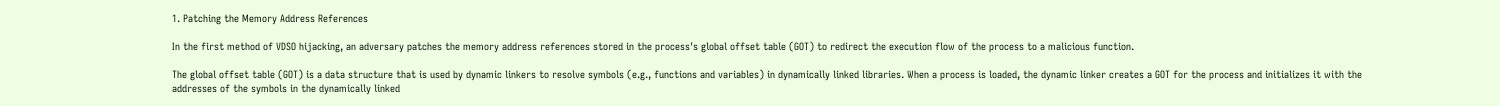1. Patching the Memory Address References

In the first method of VDSO hijacking, an adversary patches the memory address references stored in the process's global offset table (GOT) to redirect the execution flow of the process to a malicious function.

The global offset table (GOT) is a data structure that is used by dynamic linkers to resolve symbols (e.g., functions and variables) in dynamically linked libraries. When a process is loaded, the dynamic linker creates a GOT for the process and initializes it with the addresses of the symbols in the dynamically linked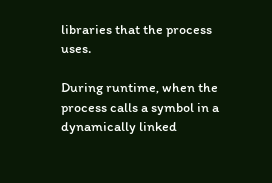libraries that the process uses.

During runtime, when the process calls a symbol in a dynamically linked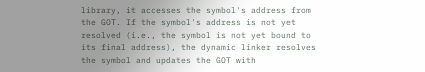library, it accesses the symbol's address from the GOT. If the symbol's address is not yet resolved (i.e., the symbol is not yet bound to its final address), the dynamic linker resolves the symbol and updates the GOT with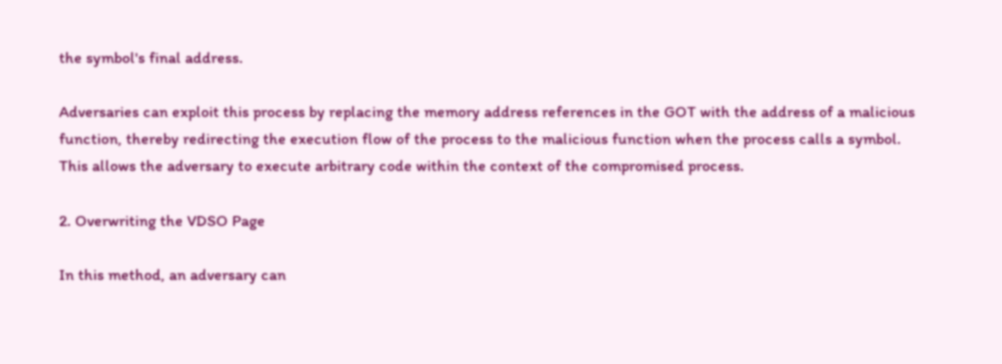the symbol's final address.

Adversaries can exploit this process by replacing the memory address references in the GOT with the address of a malicious function, thereby redirecting the execution flow of the process to the malicious function when the process calls a symbol. This allows the adversary to execute arbitrary code within the context of the compromised process.

2. Overwriting the VDSO Page

In this method, an adversary can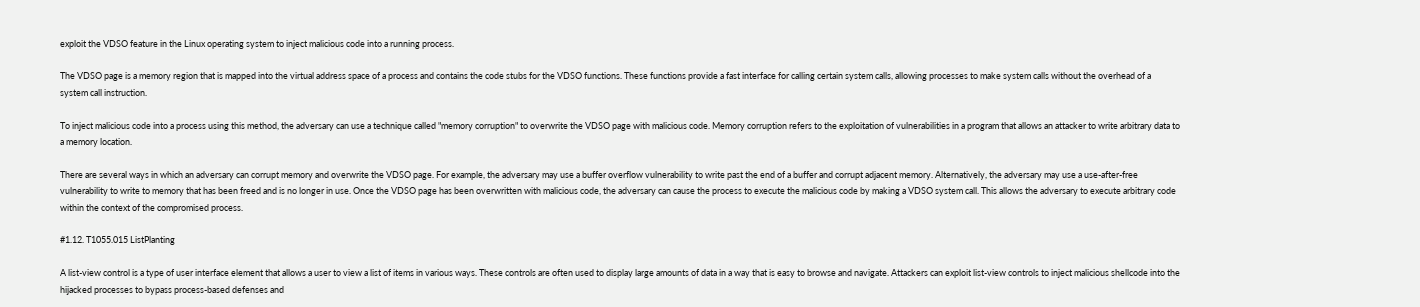exploit the VDSO feature in the Linux operating system to inject malicious code into a running process.

The VDSO page is a memory region that is mapped into the virtual address space of a process and contains the code stubs for the VDSO functions. These functions provide a fast interface for calling certain system calls, allowing processes to make system calls without the overhead of a system call instruction.

To inject malicious code into a process using this method, the adversary can use a technique called "memory corruption" to overwrite the VDSO page with malicious code. Memory corruption refers to the exploitation of vulnerabilities in a program that allows an attacker to write arbitrary data to a memory location.

There are several ways in which an adversary can corrupt memory and overwrite the VDSO page. For example, the adversary may use a buffer overflow vulnerability to write past the end of a buffer and corrupt adjacent memory. Alternatively, the adversary may use a use-after-free vulnerability to write to memory that has been freed and is no longer in use. Once the VDSO page has been overwritten with malicious code, the adversary can cause the process to execute the malicious code by making a VDSO system call. This allows the adversary to execute arbitrary code within the context of the compromised process.

#1.12. T1055.015 ListPlanting

A list-view control is a type of user interface element that allows a user to view a list of items in various ways. These controls are often used to display large amounts of data in a way that is easy to browse and navigate. Attackers can exploit list-view controls to inject malicious shellcode into the hijacked processes to bypass process-based defenses and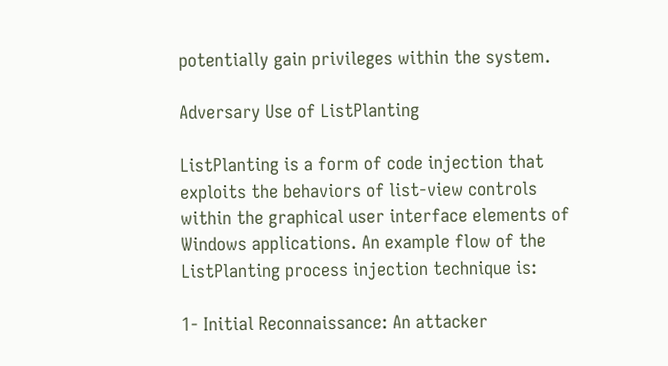potentially gain privileges within the system.

Adversary Use of ListPlanting

ListPlanting is a form of code injection that exploits the behaviors of list-view controls within the graphical user interface elements of Windows applications. An example flow of the ListPlanting process injection technique is:

1- Initial Reconnaissance: An attacker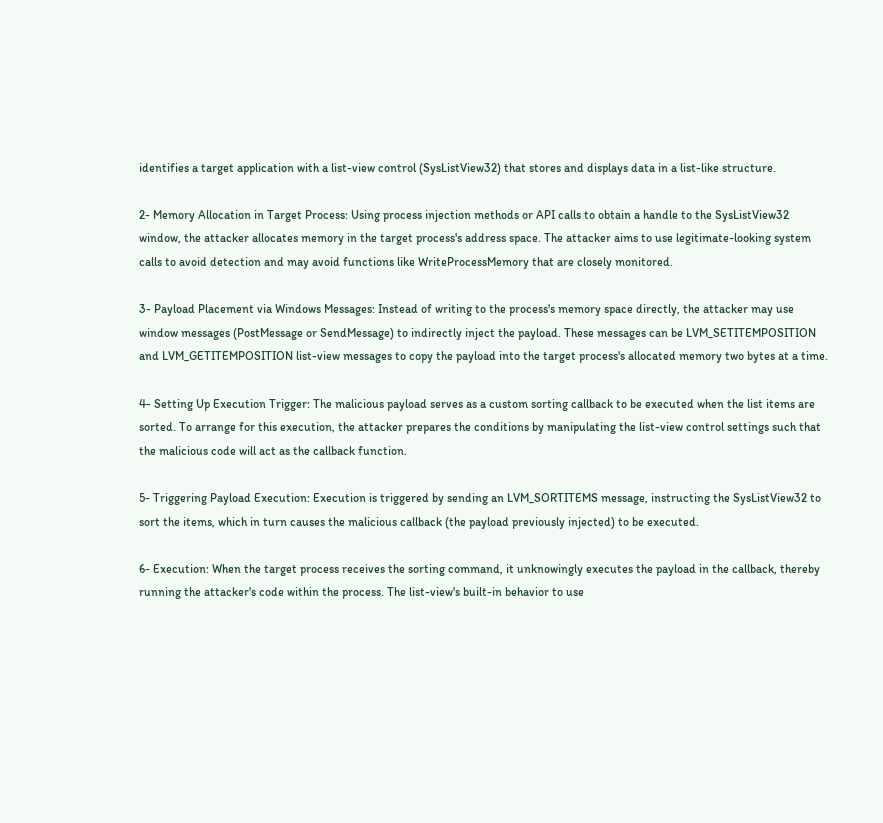identifies a target application with a list-view control (SysListView32) that stores and displays data in a list-like structure.

2- Memory Allocation in Target Process: Using process injection methods or API calls to obtain a handle to the SysListView32 window, the attacker allocates memory in the target process's address space. The attacker aims to use legitimate-looking system calls to avoid detection and may avoid functions like WriteProcessMemory that are closely monitored.

3- Payload Placement via Windows Messages: Instead of writing to the process's memory space directly, the attacker may use window messages (PostMessage or SendMessage) to indirectly inject the payload. These messages can be LVM_SETITEMPOSITION and LVM_GETITEMPOSITION list-view messages to copy the payload into the target process's allocated memory two bytes at a time.

4- Setting Up Execution Trigger: The malicious payload serves as a custom sorting callback to be executed when the list items are sorted. To arrange for this execution, the attacker prepares the conditions by manipulating the list-view control settings such that the malicious code will act as the callback function.

5- Triggering Payload Execution: Execution is triggered by sending an LVM_SORTITEMS message, instructing the SysListView32 to sort the items, which in turn causes the malicious callback (the payload previously injected) to be executed.

6- Execution: When the target process receives the sorting command, it unknowingly executes the payload in the callback, thereby running the attacker's code within the process. The list-view's built-in behavior to use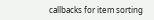callbacks for item sorting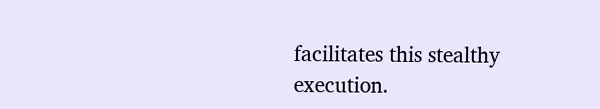facilitates this stealthy execution.